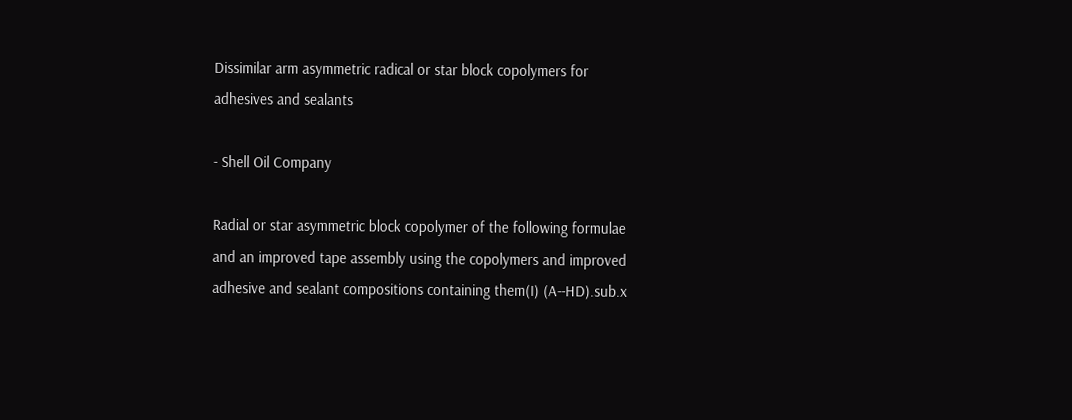Dissimilar arm asymmetric radical or star block copolymers for adhesives and sealants

- Shell Oil Company

Radial or star asymmetric block copolymer of the following formulae and an improved tape assembly using the copolymers and improved adhesive and sealant compositions containing them(I) (A--HD).sub.x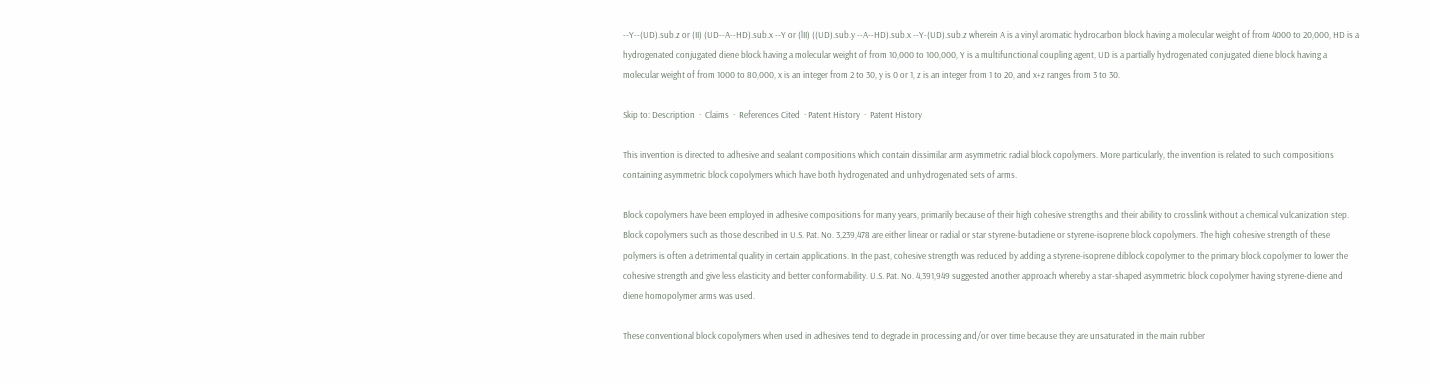--Y--(UD).sub.z or (II) (UD--A--HD).sub.x --Y or (lII) ((UD).sub.y --A--HD).sub.x --Y-(UD).sub.z wherein A is a vinyl aromatic hydrocarbon block having a molecular weight of from 4000 to 20,000, HD is a hydrogenated conjugated diene block having a molecular weight of from 10,000 to 100,000, Y is a multifunctional coupling agent, UD is a partially hydrogenated conjugated diene block having a molecular weight of from 1000 to 80,000, x is an integer from 2 to 30, y is 0 or 1, z is an integer from 1 to 20, and x+z ranges from 3 to 30.

Skip to: Description  ·  Claims  ·  References Cited  · Patent History  ·  Patent History

This invention is directed to adhesive and sealant compositions which contain dissimilar arm asymmetric radial block copolymers. More particularly, the invention is related to such compositions containing asymmetric block copolymers which have both hydrogenated and unhydrogenated sets of arms.

Block copolymers have been employed in adhesive compositions for many years, primarily because of their high cohesive strengths and their ability to crosslink without a chemical vulcanization step. Block copolymers such as those described in U.S. Pat. No. 3,239,478 are either linear or radial or star styrene-butadiene or styrene-isoprene block copolymers. The high cohesive strength of these polymers is often a detrimental quality in certain applications. In the past, cohesive strength was reduced by adding a styrene-isoprene diblock copolymer to the primary block copolymer to lower the cohesive strength and give less elasticity and better conformability. U.S. Pat. No. 4,391,949 suggested another approach whereby a star-shaped asymmetric block copolymer having styrene-diene and diene homopolymer arms was used.

These conventional block copolymers when used in adhesives tend to degrade in processing and/or over time because they are unsaturated in the main rubber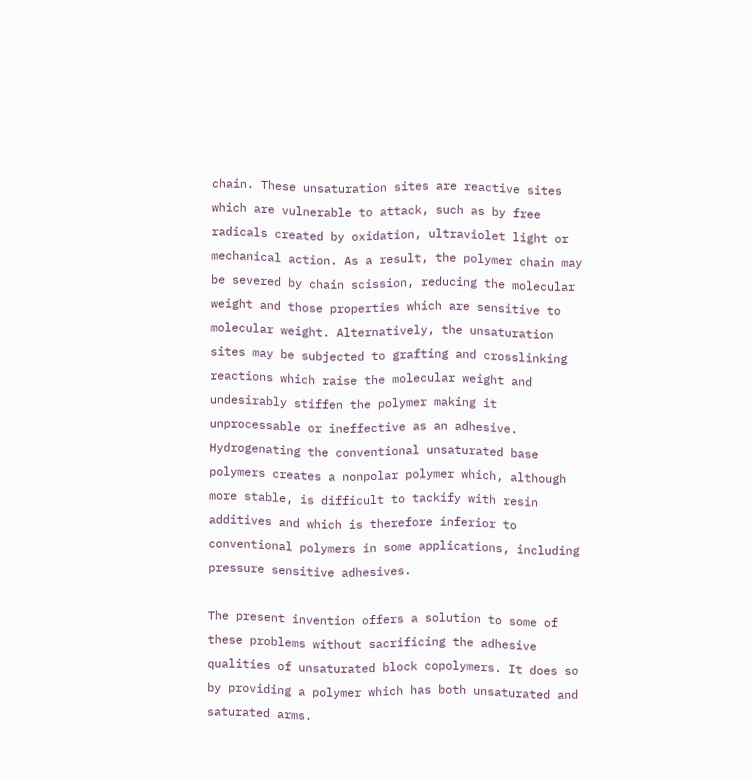chain. These unsaturation sites are reactive sites which are vulnerable to attack, such as by free radicals created by oxidation, ultraviolet light or mechanical action. As a result, the polymer chain may be severed by chain scission, reducing the molecular weight and those properties which are sensitive to molecular weight. Alternatively, the unsaturation sites may be subjected to grafting and crosslinking reactions which raise the molecular weight and undesirably stiffen the polymer making it unprocessable or ineffective as an adhesive. Hydrogenating the conventional unsaturated base polymers creates a nonpolar polymer which, although more stable, is difficult to tackify with resin additives and which is therefore inferior to conventional polymers in some applications, including pressure sensitive adhesives.

The present invention offers a solution to some of these problems without sacrificing the adhesive qualities of unsaturated block copolymers. It does so by providing a polymer which has both unsaturated and saturated arms.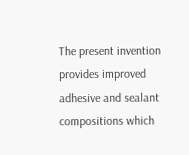The present invention provides improved adhesive and sealant compositions which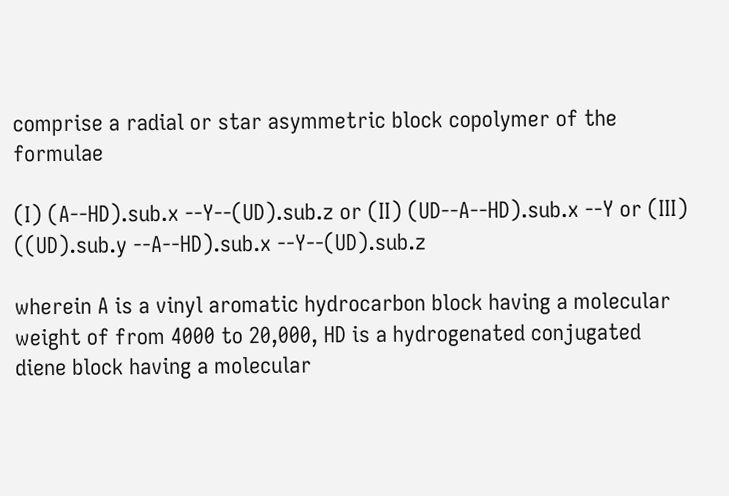comprise a radial or star asymmetric block copolymer of the formulae

(I) (A--HD).sub.x --Y--(UD).sub.z or (II) (UD--A--HD).sub.x --Y or (III) ((UD).sub.y --A--HD).sub.x --Y--(UD).sub.z

wherein A is a vinyl aromatic hydrocarbon block having a molecular weight of from 4000 to 20,000, HD is a hydrogenated conjugated diene block having a molecular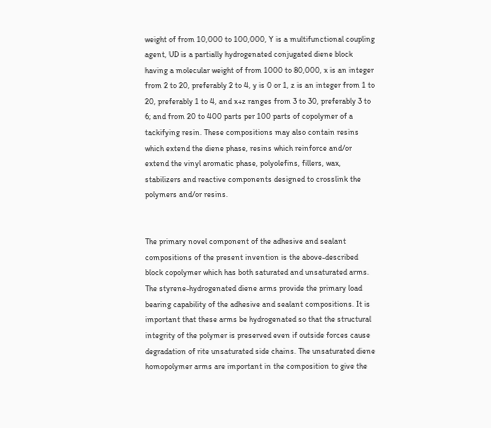weight of from 10,000 to 100,000, Y is a multifunctional coupling agent, UD is a partially hydrogenated conjugated diene block having a molecular weight of from 1000 to 80,000, x is an integer from 2 to 20, preferably 2 to 4, y is 0 or 1, z is an integer from 1 to 20, preferably 1 to 4, and x+z ranges from 3 to 30, preferably 3 to 6; and from 20 to 400 parts per 100 parts of copolymer of a tackifying resin. These compositions may also contain resins which extend the diene phase, resins which reinforce and/or extend the vinyl aromatic phase, polyolefins, fillers, wax, stabilizers and reactive components designed to crosslink the polymers and/or resins.


The primary novel component of the adhesive and sealant compositions of the present invention is the above-described block copolymer which has both saturated and unsaturated arms. The styrene-hydrogenated diene arms provide the primary load bearing capability of the adhesive and sealant compositions. It is important that these arms be hydrogenated so that the structural integrity of the polymer is preserved even if outside forces cause degradation of rite unsaturated side chains. The unsaturated diene homopolymer arms are important in the composition to give the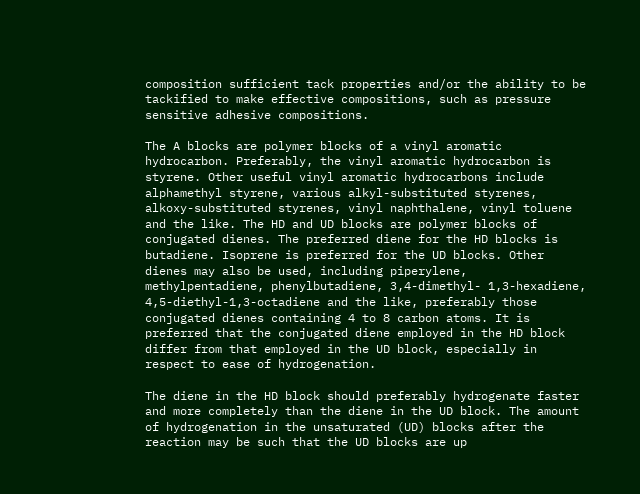composition sufficient tack properties and/or the ability to be tackified to make effective compositions, such as pressure sensitive adhesive compositions.

The A blocks are polymer blocks of a vinyl aromatic hydrocarbon. Preferably, the vinyl aromatic hydrocarbon is styrene. Other useful vinyl aromatic hydrocarbons include alphamethyl styrene, various alkyl-substituted styrenes, alkoxy-substituted styrenes, vinyl naphthalene, vinyl toluene and the like. The HD and UD blocks are polymer blocks of conjugated dienes. The preferred diene for the HD blocks is butadiene. Isoprene is preferred for the UD blocks. Other dienes may also be used, including piperylene, methylpentadiene, phenylbutadiene, 3,4-dimethyl- 1,3-hexadiene, 4,5-diethyl-1,3-octadiene and the like, preferably those conjugated dienes containing 4 to 8 carbon atoms. It is preferred that the conjugated diene employed in the HD block differ from that employed in the UD block, especially in respect to ease of hydrogenation.

The diene in the HD block should preferably hydrogenate faster and more completely than the diene in the UD block. The amount of hydrogenation in the unsaturated (UD) blocks after the reaction may be such that the UD blocks are up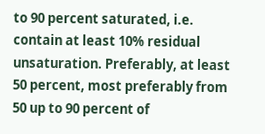to 90 percent saturated, i.e. contain at least 10% residual unsaturation. Preferably, at least 50 percent, most preferably from 50 up to 90 percent of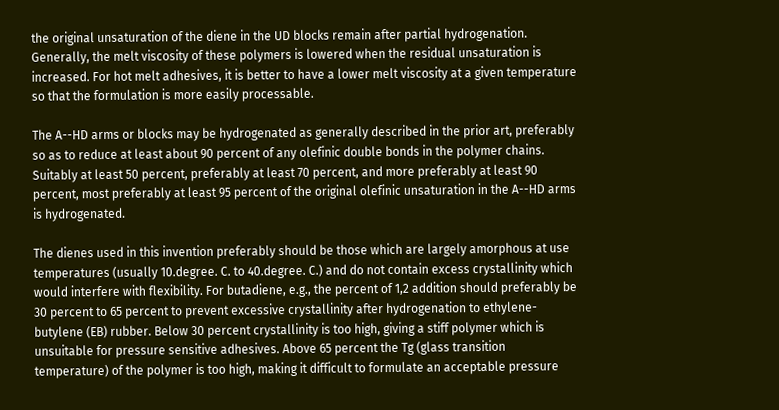the original unsaturation of the diene in the UD blocks remain after partial hydrogenation. Generally, the melt viscosity of these polymers is lowered when the residual unsaturation is increased. For hot melt adhesives, it is better to have a lower melt viscosity at a given temperature so that the formulation is more easily processable.

The A--HD arms or blocks may be hydrogenated as generally described in the prior art, preferably so as to reduce at least about 90 percent of any olefinic double bonds in the polymer chains. Suitably at least 50 percent, preferably at least 70 percent, and more preferably at least 90 percent, most preferably at least 95 percent of the original olefinic unsaturation in the A--HD arms is hydrogenated.

The dienes used in this invention preferably should be those which are largely amorphous at use temperatures (usually 10.degree. C. to 40.degree. C.) and do not contain excess crystallinity which would interfere with flexibility. For butadiene, e.g., the percent of 1,2 addition should preferably be 30 percent to 65 percent to prevent excessive crystallinity after hydrogenation to ethylene-butylene (EB) rubber. Below 30 percent crystallinity is too high, giving a stiff polymer which is unsuitable for pressure sensitive adhesives. Above 65 percent the Tg (glass transition temperature) of the polymer is too high, making it difficult to formulate an acceptable pressure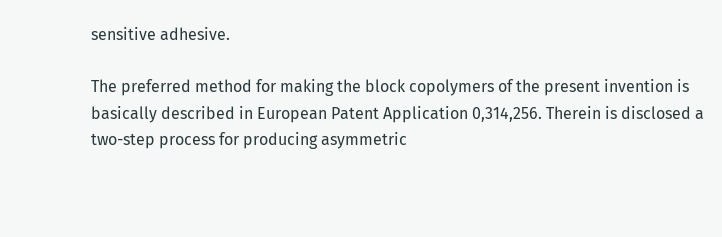sensitive adhesive.

The preferred method for making the block copolymers of the present invention is basically described in European Patent Application 0,314,256. Therein is disclosed a two-step process for producing asymmetric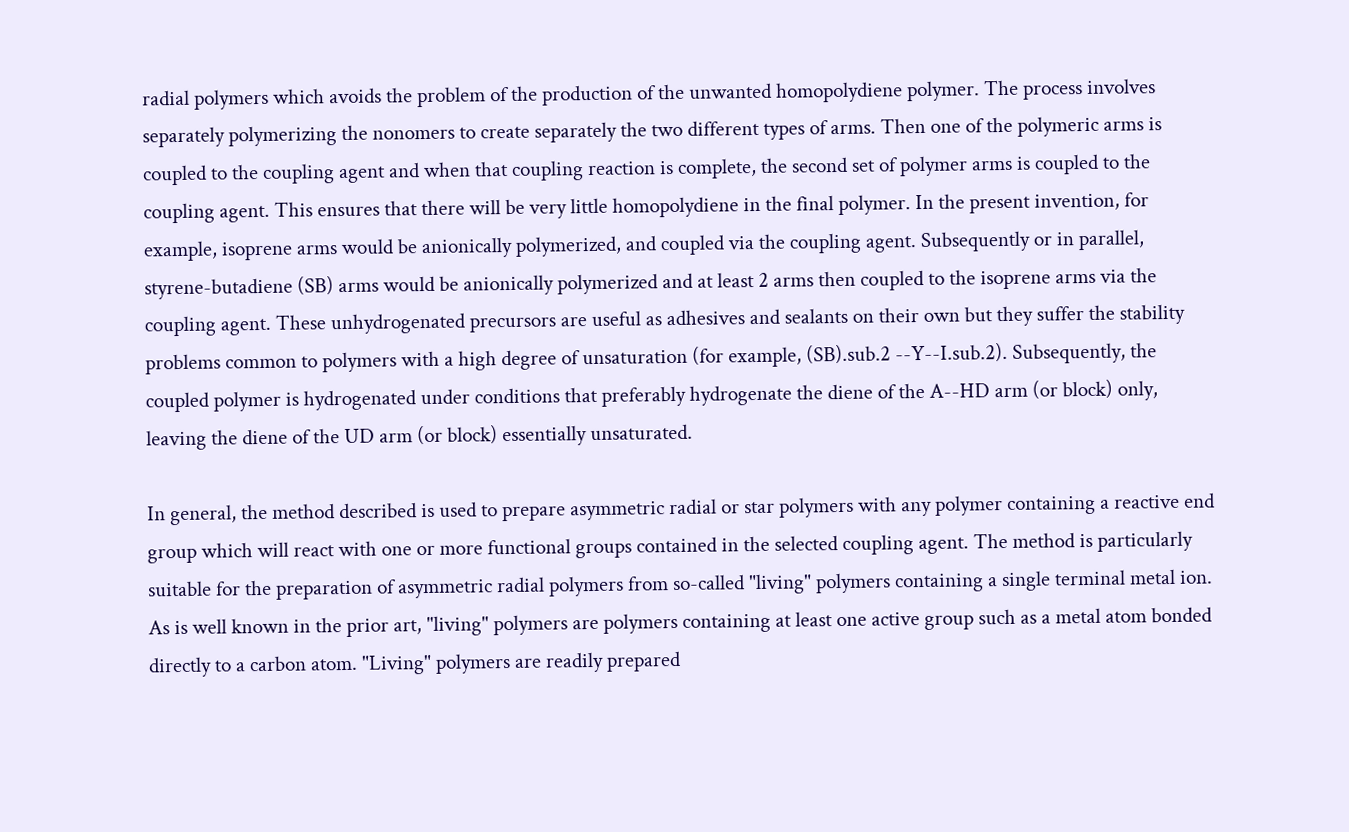radial polymers which avoids the problem of the production of the unwanted homopolydiene polymer. The process involves separately polymerizing the nonomers to create separately the two different types of arms. Then one of the polymeric arms is coupled to the coupling agent and when that coupling reaction is complete, the second set of polymer arms is coupled to the coupling agent. This ensures that there will be very little homopolydiene in the final polymer. In the present invention, for example, isoprene arms would be anionically polymerized, and coupled via the coupling agent. Subsequently or in parallel, styrene-butadiene (SB) arms would be anionically polymerized and at least 2 arms then coupled to the isoprene arms via the coupling agent. These unhydrogenated precursors are useful as adhesives and sealants on their own but they suffer the stability problems common to polymers with a high degree of unsaturation (for example, (SB).sub.2 --Y--I.sub.2). Subsequently, the coupled polymer is hydrogenated under conditions that preferably hydrogenate the diene of the A--HD arm (or block) only, leaving the diene of the UD arm (or block) essentially unsaturated.

In general, the method described is used to prepare asymmetric radial or star polymers with any polymer containing a reactive end group which will react with one or more functional groups contained in the selected coupling agent. The method is particularly suitable for the preparation of asymmetric radial polymers from so-called "living" polymers containing a single terminal metal ion. As is well known in the prior art, "living" polymers are polymers containing at least one active group such as a metal atom bonded directly to a carbon atom. "Living" polymers are readily prepared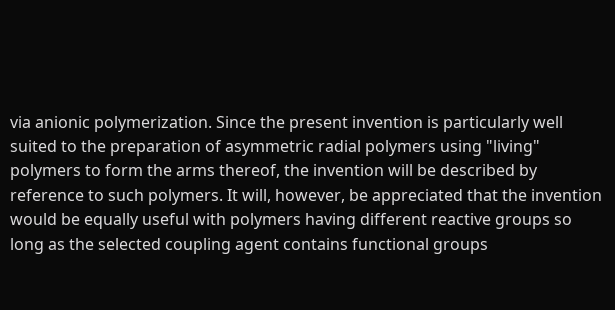via anionic polymerization. Since the present invention is particularly well suited to the preparation of asymmetric radial polymers using "living" polymers to form the arms thereof, the invention will be described by reference to such polymers. It will, however, be appreciated that the invention would be equally useful with polymers having different reactive groups so long as the selected coupling agent contains functional groups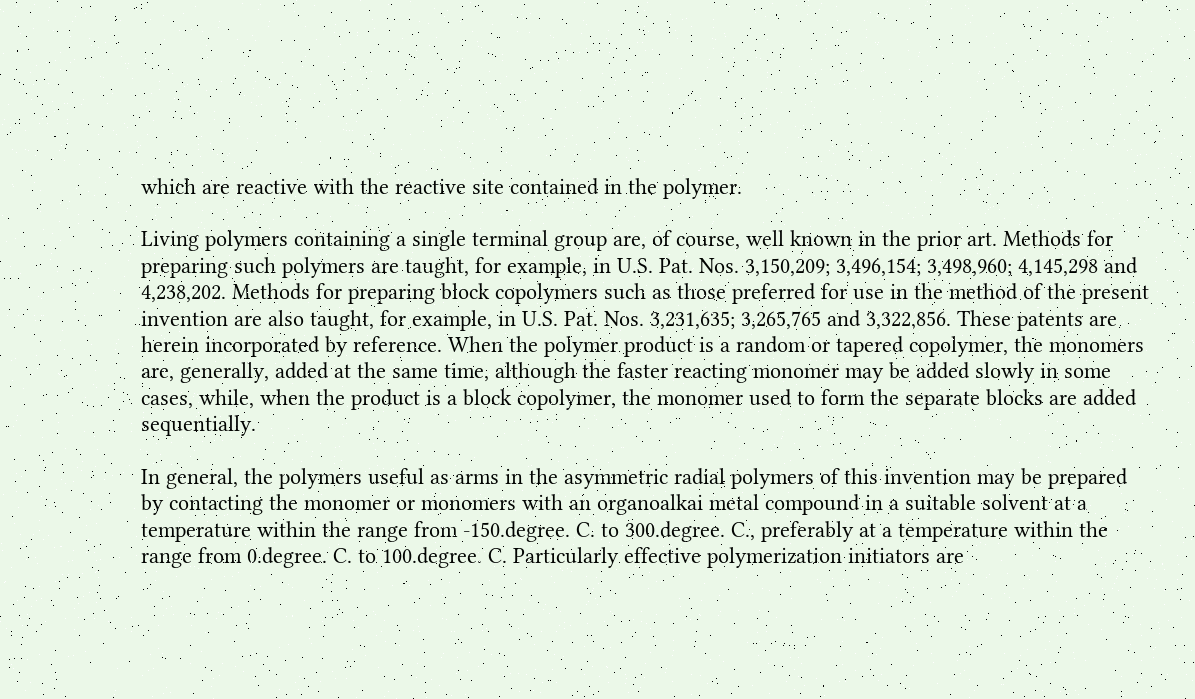which are reactive with the reactive site contained in the polymer.

Living polymers containing a single terminal group are, of course, well known in the prior art. Methods for preparing such polymers are taught, for example, in U.S. Pat. Nos. 3,150,209; 3,496,154; 3,498,960; 4,145,298 and 4,238,202. Methods for preparing block copolymers such as those preferred for use in the method of the present invention are also taught, for example, in U.S. Pat. Nos. 3,231,635; 3,265,765 and 3,322,856. These patents are herein incorporated by reference. When the polymer product is a random or tapered copolymer, the monomers are, generally, added at the same time, although the faster reacting monomer may be added slowly in some cases, while, when the product is a block copolymer, the monomer used to form the separate blocks are added sequentially.

In general, the polymers useful as arms in the asymmetric radial polymers of this invention may be prepared by contacting the monomer or monomers with an organoalkai metal compound in a suitable solvent at a temperature within the range from -150.degree. C. to 300.degree. C., preferably at a temperature within the range from 0.degree. C. to 100.degree. C. Particularly effective polymerization initiators are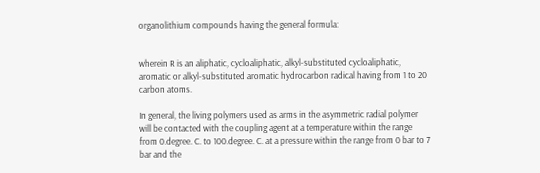organolithium compounds having the general formula:


wherein R is an aliphatic, cycloaliphatic, alkyl-substituted cycloaliphatic, aromatic or alkyl-substituted aromatic hydrocarbon radical having from 1 to 20 carbon atoms.

In general, the living polymers used as arms in the asymmetric radial polymer will be contacted with the coupling agent at a temperature within the range from 0.degree. C. to 100.degree. C. at a pressure within the range from 0 bar to 7 bar and the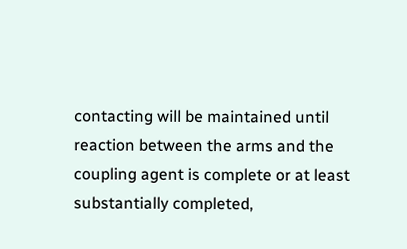contacting will be maintained until reaction between the arms and the coupling agent is complete or at least substantially completed,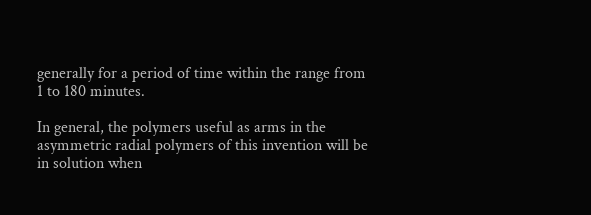generally for a period of time within the range from 1 to 180 minutes.

In general, the polymers useful as arms in the asymmetric radial polymers of this invention will be in solution when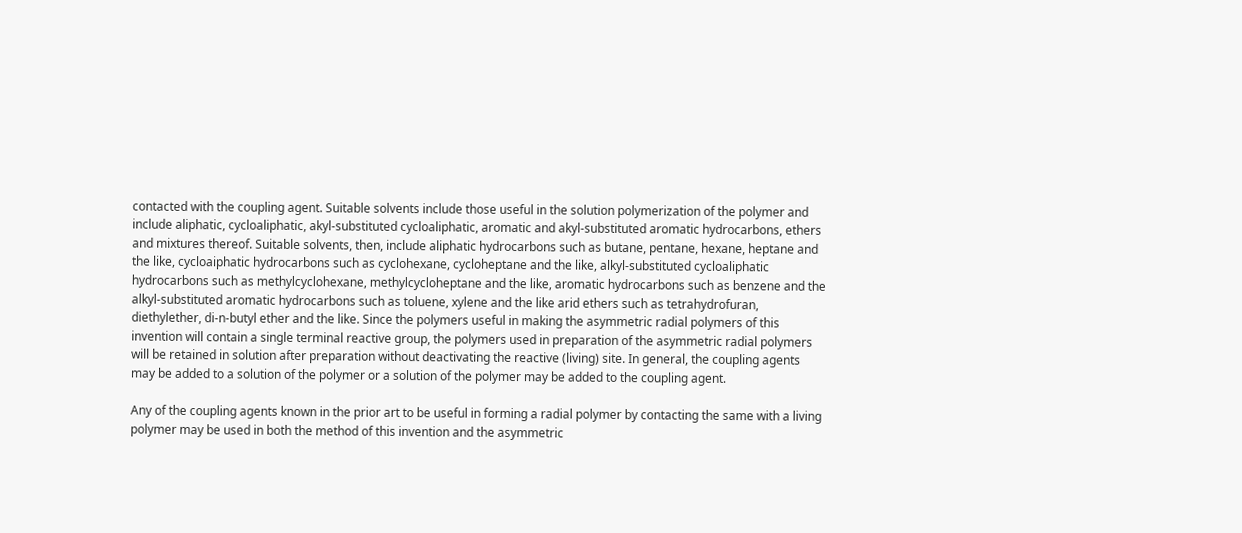contacted with the coupling agent. Suitable solvents include those useful in the solution polymerization of the polymer and include aliphatic, cycloaliphatic, akyl-substituted cycloaliphatic, aromatic and akyl-substituted aromatic hydrocarbons, ethers and mixtures thereof. Suitable solvents, then, include aliphatic hydrocarbons such as butane, pentane, hexane, heptane and the like, cycloaiphatic hydrocarbons such as cyclohexane, cycloheptane and the like, alkyl-substituted cycloaliphatic hydrocarbons such as methylcyclohexane, methylcycloheptane and the like, aromatic hydrocarbons such as benzene and the alkyl-substituted aromatic hydrocarbons such as toluene, xylene and the like arid ethers such as tetrahydrofuran, diethylether, di-n-butyl ether and the like. Since the polymers useful in making the asymmetric radial polymers of this invention will contain a single terminal reactive group, the polymers used in preparation of the asymmetric radial polymers will be retained in solution after preparation without deactivating the reactive (living) site. In general, the coupling agents may be added to a solution of the polymer or a solution of the polymer may be added to the coupling agent.

Any of the coupling agents known in the prior art to be useful in forming a radial polymer by contacting the same with a living polymer may be used in both the method of this invention and the asymmetric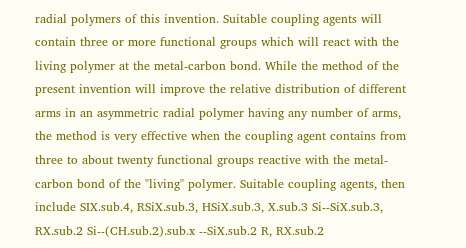radial polymers of this invention. Suitable coupling agents will contain three or more functional groups which will react with the living polymer at the metal-carbon bond. While the method of the present invention will improve the relative distribution of different arms in an asymmetric radial polymer having any number of arms, the method is very effective when the coupling agent contains from three to about twenty functional groups reactive with the metal-carbon bond of the "living" polymer. Suitable coupling agents, then include SIX.sub.4, RSiX.sub.3, HSiX.sub.3, X.sub.3 Si--SiX.sub.3, RX.sub.2 Si--(CH.sub.2).sub.x --SiX.sub.2 R, RX.sub.2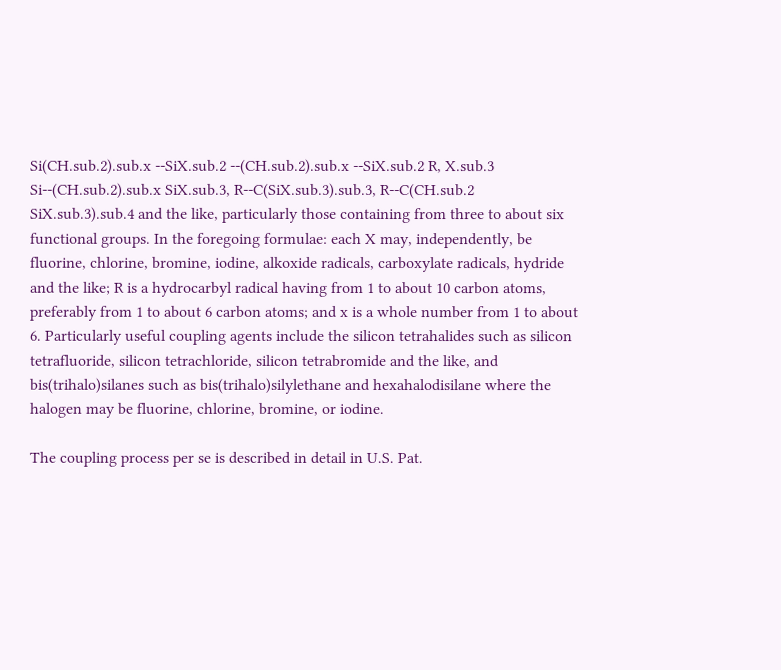Si(CH.sub.2).sub.x --SiX.sub.2 --(CH.sub.2).sub.x --SiX.sub.2 R, X.sub.3 Si--(CH.sub.2).sub.x SiX.sub.3, R--C(SiX.sub.3).sub.3, R--C(CH.sub.2 SiX.sub.3).sub.4 and the like, particularly those containing from three to about six functional groups. In the foregoing formulae: each X may, independently, be fluorine, chlorine, bromine, iodine, alkoxide radicals, carboxylate radicals, hydride and the like; R is a hydrocarbyl radical having from 1 to about 10 carbon atoms, preferably from 1 to about 6 carbon atoms; and x is a whole number from 1 to about 6. Particularly useful coupling agents include the silicon tetrahalides such as silicon tetrafluoride, silicon tetrachloride, silicon tetrabromide and the like, and bis(trihalo)silanes such as bis(trihalo)silylethane and hexahalodisilane where the halogen may be fluorine, chlorine, bromine, or iodine.

The coupling process per se is described in detail in U.S. Pat.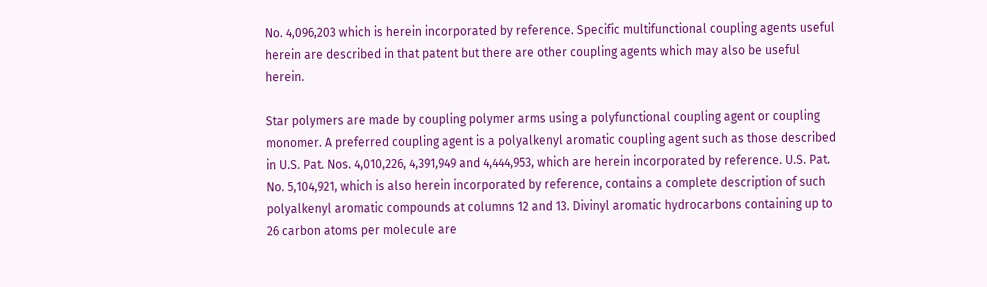No. 4,096,203 which is herein incorporated by reference. Specific multifunctional coupling agents useful herein are described in that patent but there are other coupling agents which may also be useful herein.

Star polymers are made by coupling polymer arms using a polyfunctional coupling agent or coupling monomer. A preferred coupling agent is a polyalkenyl aromatic coupling agent such as those described in U.S. Pat. Nos. 4,010,226, 4,391,949 and 4,444,953, which are herein incorporated by reference. U.S. Pat. No. 5,104,921, which is also herein incorporated by reference, contains a complete description of such polyalkenyl aromatic compounds at columns 12 and 13. Divinyl aromatic hydrocarbons containing up to 26 carbon atoms per molecule are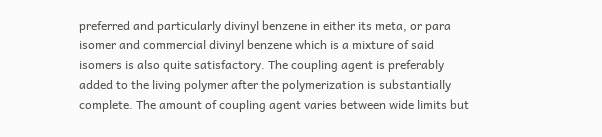preferred and particularly divinyl benzene in either its meta, or para isomer and commercial divinyl benzene which is a mixture of said isomers is also quite satisfactory. The coupling agent is preferably added to the living polymer after the polymerization is substantially complete. The amount of coupling agent varies between wide limits but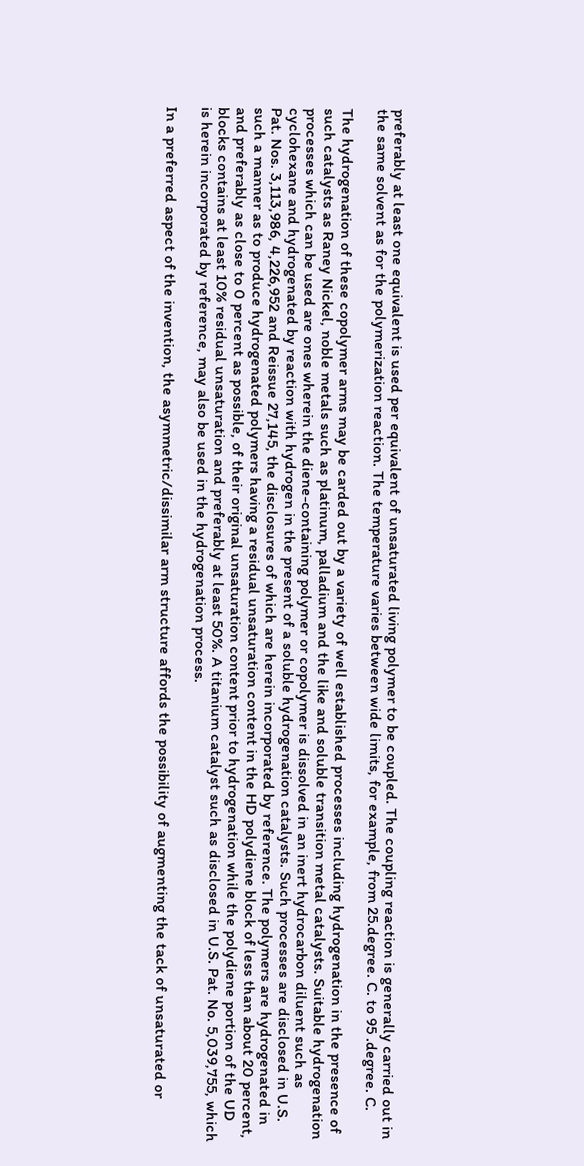preferably at least one equivalent is used per equivalent of unsaturated living polymer to be coupled. The coupling reaction is generally carried out in the same solvent as for the polymerization reaction. The temperature varies between wide limits, for example, from 25.degree. C. to 95 .degree. C.

The hydrogenation of these copolymer arms may be carded out by a variety of well established processes including hydrogenation in the presence of such catalysts as Raney Nickel, noble metals such as platinum, palladium and the like and soluble transition metal catalysts. Suitable hydrogenation processes which can be used are ones wherein the diene-containing polymer or copolymer is dissolved in an inert hydrocarbon diluent such as cyclohexane and hydrogenated by reaction with hydrogen in the present of a soluble hydrogenation catalysts. Such processes are disclosed in U.S. Pat. Nos. 3,113,986, 4,226,952 and Reissue 27,145, the disclosures of which are herein incorporated by reference. The polymers are hydrogenated in such a manner as to produce hydrogenated polymers having a residual unsaturation content in the HD polydiene block of less than about 20 percent, and preferably as close to 0 percent as possible, of their original unsaturation content prior to hydrogenation while the polydiene portion of the UD blocks contains at least 10% residual unsaturation and preferably at least 50%. A titanium catalyst such as disclosed in U.S. Pat. No. 5,039,755, which is herein incorporated by reference, may also be used in the hydrogenation process.

In a preferred aspect of the invention, the asymmetric/dissimilar arm structure affords the possibility of augmenting the tack of unsaturated or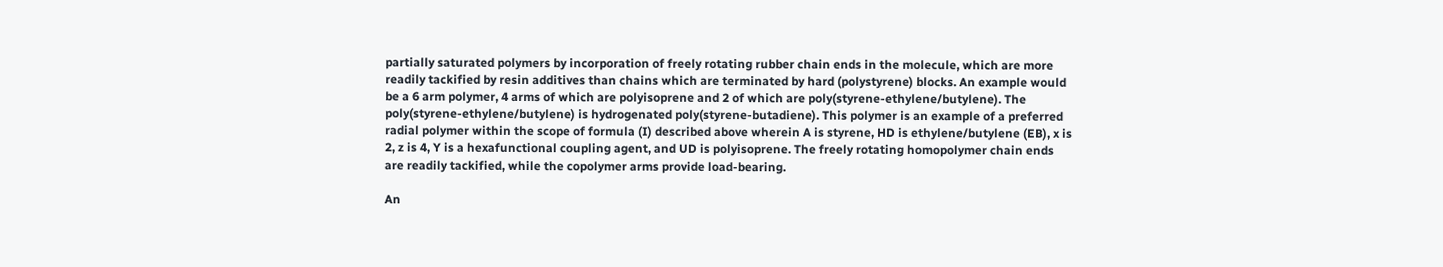partially saturated polymers by incorporation of freely rotating rubber chain ends in the molecule, which are more readily tackified by resin additives than chains which are terminated by hard (polystyrene) blocks. An example would be a 6 arm polymer, 4 arms of which are polyisoprene and 2 of which are poly(styrene-ethylene/butylene). The poly(styrene-ethylene/butylene) is hydrogenated poly(styrene-butadiene). This polymer is an example of a preferred radial polymer within the scope of formula (I) described above wherein A is styrene, HD is ethylene/butylene (EB), x is 2, z is 4, Y is a hexafunctional coupling agent, and UD is polyisoprene. The freely rotating homopolymer chain ends are readily tackified, while the copolymer arms provide load-bearing.

An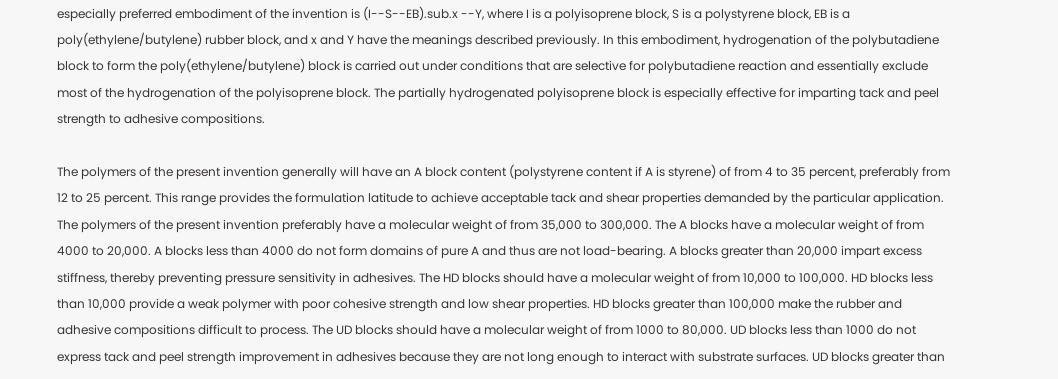especially preferred embodiment of the invention is (I--S--EB).sub.x --Y, where I is a polyisoprene block, S is a polystyrene block, EB is a poly(ethylene/butylene) rubber block, and x and Y have the meanings described previously. In this embodiment, hydrogenation of the polybutadiene block to form the poly(ethylene/butylene) block is carried out under conditions that are selective for polybutadiene reaction and essentially exclude most of the hydrogenation of the polyisoprene block. The partially hydrogenated polyisoprene block is especially effective for imparting tack and peel strength to adhesive compositions.

The polymers of the present invention generally will have an A block content (polystyrene content if A is styrene) of from 4 to 35 percent, preferably from 12 to 25 percent. This range provides the formulation latitude to achieve acceptable tack and shear properties demanded by the particular application. The polymers of the present invention preferably have a molecular weight of from 35,000 to 300,000. The A blocks have a molecular weight of from 4000 to 20,000. A blocks less than 4000 do not form domains of pure A and thus are not load-bearing. A blocks greater than 20,000 impart excess stiffness, thereby preventing pressure sensitivity in adhesives. The HD blocks should have a molecular weight of from 10,000 to 100,000. HD blocks less than 10,000 provide a weak polymer with poor cohesive strength and low shear properties. HD blocks greater than 100,000 make the rubber and adhesive compositions difficult to process. The UD blocks should have a molecular weight of from 1000 to 80,000. UD blocks less than 1000 do not express tack and peel strength improvement in adhesives because they are not long enough to interact with substrate surfaces. UD blocks greater than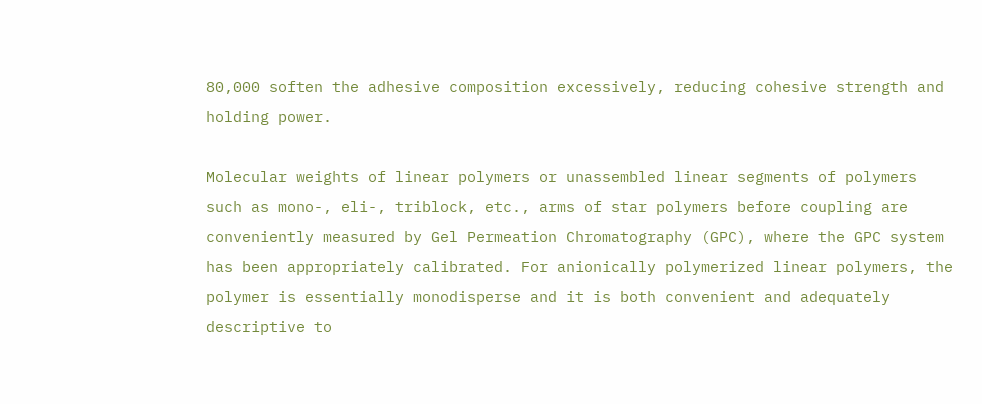80,000 soften the adhesive composition excessively, reducing cohesive strength and holding power.

Molecular weights of linear polymers or unassembled linear segments of polymers such as mono-, eli-, triblock, etc., arms of star polymers before coupling are conveniently measured by Gel Permeation Chromatography (GPC), where the GPC system has been appropriately calibrated. For anionically polymerized linear polymers, the polymer is essentially monodisperse and it is both convenient and adequately descriptive to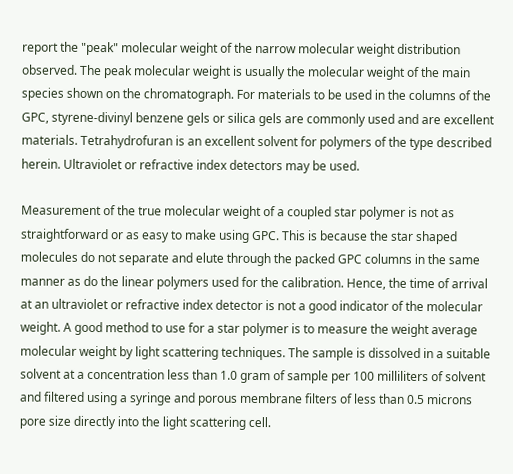report the "peak" molecular weight of the narrow molecular weight distribution observed. The peak molecular weight is usually the molecular weight of the main species shown on the chromatograph. For materials to be used in the columns of the GPC, styrene-divinyl benzene gels or silica gels are commonly used and are excellent materials. Tetrahydrofuran is an excellent solvent for polymers of the type described herein. Ultraviolet or refractive index detectors may be used.

Measurement of the true molecular weight of a coupled star polymer is not as straightforward or as easy to make using GPC. This is because the star shaped molecules do not separate and elute through the packed GPC columns in the same manner as do the linear polymers used for the calibration. Hence, the time of arrival at an ultraviolet or refractive index detector is not a good indicator of the molecular weight. A good method to use for a star polymer is to measure the weight average molecular weight by light scattering techniques. The sample is dissolved in a suitable solvent at a concentration less than 1.0 gram of sample per 100 milliliters of solvent and filtered using a syringe and porous membrane filters of less than 0.5 microns pore size directly into the light scattering cell.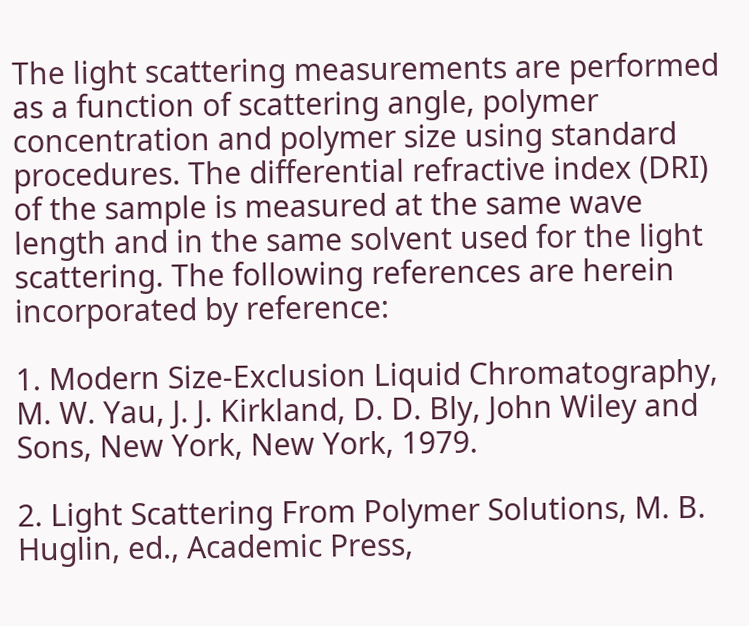The light scattering measurements are performed as a function of scattering angle, polymer concentration and polymer size using standard procedures. The differential refractive index (DRI) of the sample is measured at the same wave length and in the same solvent used for the light scattering. The following references are herein incorporated by reference:

1. Modern Size-Exclusion Liquid Chromatography, M. W. Yau, J. J. Kirkland, D. D. Bly, John Wiley and Sons, New York, New York, 1979.

2. Light Scattering From Polymer Solutions, M. B. Huglin, ed., Academic Press,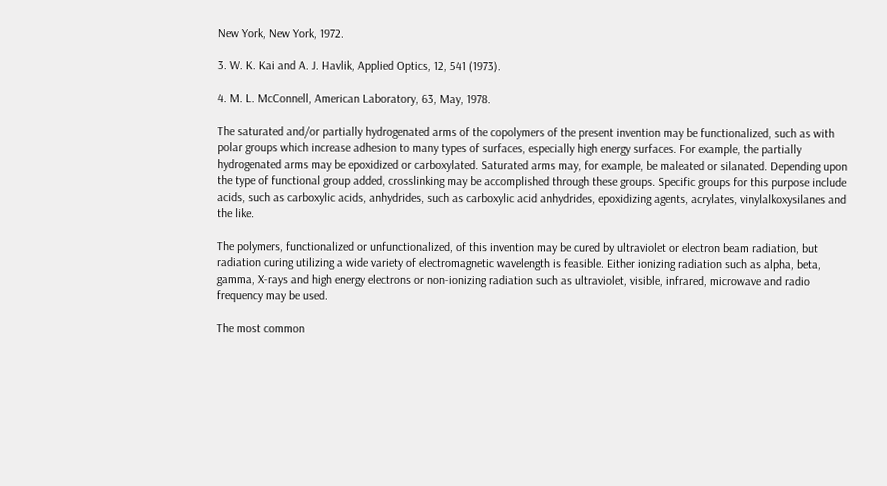New York, New York, 1972.

3. W. K. Kai and A. J. Havlik, Applied Optics, 12, 541 (1973).

4. M. L. McConnell, American Laboratory, 63, May, 1978.

The saturated and/or partially hydrogenated arms of the copolymers of the present invention may be functionalized, such as with polar groups which increase adhesion to many types of surfaces, especially high energy surfaces. For example, the partially hydrogenated arms may be epoxidized or carboxylated. Saturated arms may, for example, be maleated or silanated. Depending upon the type of functional group added, crosslinking may be accomplished through these groups. Specific groups for this purpose include acids, such as carboxylic acids, anhydrides, such as carboxylic acid anhydrides, epoxidizing agents, acrylates, vinylalkoxysilanes and the like.

The polymers, functionalized or unfunctionalized, of this invention may be cured by ultraviolet or electron beam radiation, but radiation curing utilizing a wide variety of electromagnetic wavelength is feasible. Either ionizing radiation such as alpha, beta, gamma, X-rays and high energy electrons or non-ionizing radiation such as ultraviolet, visible, infrared, microwave and radio frequency may be used.

The most common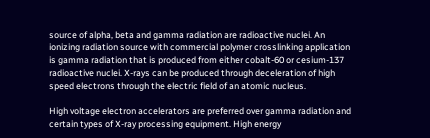source of alpha, beta and gamma radiation are radioactive nuclei. An ionizing radiation source with commercial polymer crosslinking application is gamma radiation that is produced from either cobalt-60 or cesium-137 radioactive nuclei. X-rays can be produced through deceleration of high speed electrons through the electric field of an atomic nucleus.

High voltage electron accelerators are preferred over gamma radiation and certain types of X-ray processing equipment. High energy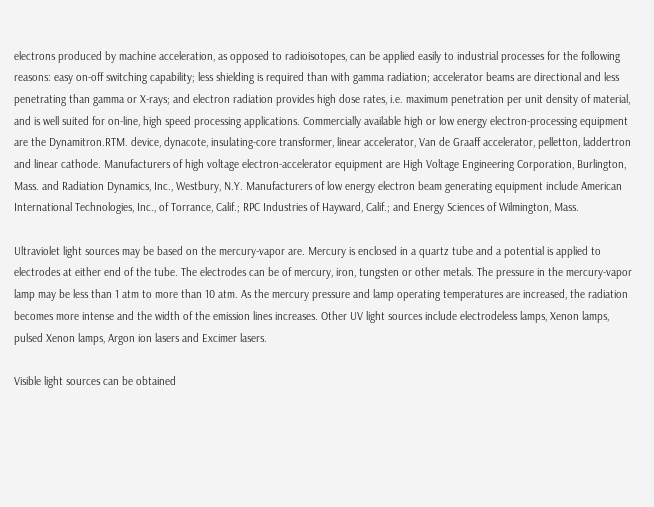electrons produced by machine acceleration, as opposed to radioisotopes, can be applied easily to industrial processes for the following reasons: easy on-off switching capability; less shielding is required than with gamma radiation; accelerator beams are directional and less penetrating than gamma or X-rays; and electron radiation provides high dose rates, i.e. maximum penetration per unit density of material, and is well suited for on-line, high speed processing applications. Commercially available high or low energy electron-processing equipment are the Dynamitron.RTM. device, dynacote, insulating-core transformer, linear accelerator, Van de Graaff accelerator, pelletton, laddertron and linear cathode. Manufacturers of high voltage electron-accelerator equipment are High Voltage Engineering Corporation, Burlington, Mass. and Radiation Dynamics, Inc., Westbury, N.Y. Manufacturers of low energy electron beam generating equipment include American International Technologies, Inc., of Torrance, Calif.; RPC Industries of Hayward, Calif.; and Energy Sciences of Wilmington, Mass.

Ultraviolet light sources may be based on the mercury-vapor are. Mercury is enclosed in a quartz tube and a potential is applied to electrodes at either end of the tube. The electrodes can be of mercury, iron, tungsten or other metals. The pressure in the mercury-vapor lamp may be less than 1 atm to more than 10 atm. As the mercury pressure and lamp operating temperatures are increased, the radiation becomes more intense and the width of the emission lines increases. Other UV light sources include electrodeless lamps, Xenon lamps, pulsed Xenon lamps, Argon ion lasers and Excimer lasers.

Visible light sources can be obtained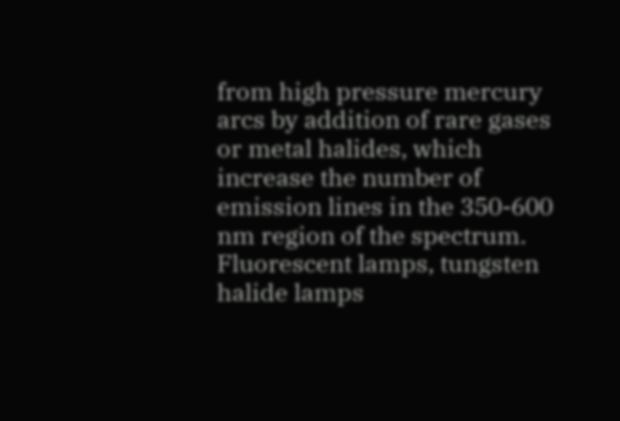from high pressure mercury arcs by addition of rare gases or metal halides, which increase the number of emission lines in the 350-600 nm region of the spectrum. Fluorescent lamps, tungsten halide lamps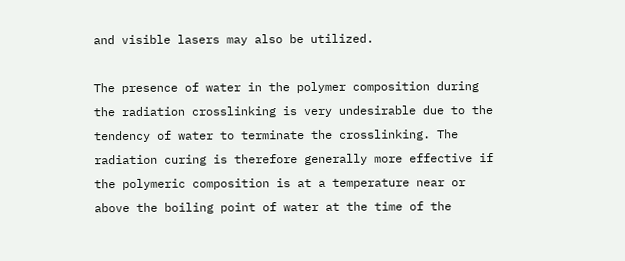and visible lasers may also be utilized.

The presence of water in the polymer composition during the radiation crosslinking is very undesirable due to the tendency of water to terminate the crosslinking. The radiation curing is therefore generally more effective if the polymeric composition is at a temperature near or above the boiling point of water at the time of the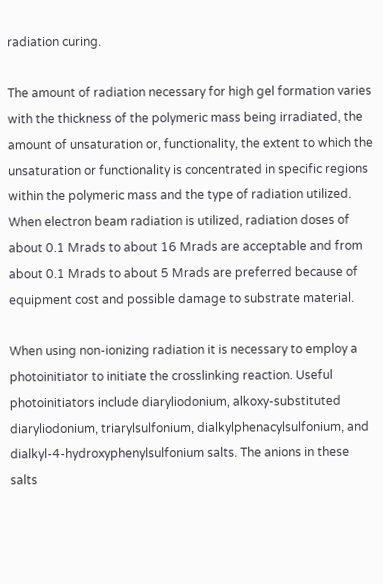radiation curing.

The amount of radiation necessary for high gel formation varies with the thickness of the polymeric mass being irradiated, the amount of unsaturation or, functionality, the extent to which the unsaturation or functionality is concentrated in specific regions within the polymeric mass and the type of radiation utilized. When electron beam radiation is utilized, radiation doses of about 0.1 Mrads to about 16 Mrads are acceptable and from about 0.1 Mrads to about 5 Mrads are preferred because of equipment cost and possible damage to substrate material.

When using non-ionizing radiation it is necessary to employ a photoinitiator to initiate the crosslinking reaction. Useful photoinitiators include diaryliodonium, alkoxy-substituted diaryliodonium, triarylsulfonium, dialkylphenacylsulfonium, and dialkyl-4-hydroxyphenylsulfonium salts. The anions in these salts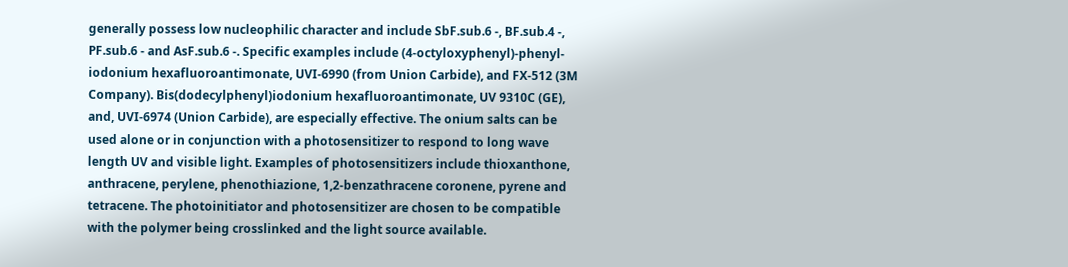generally possess low nucleophilic character and include SbF.sub.6 -, BF.sub.4 -, PF.sub.6 - and AsF.sub.6 -. Specific examples include (4-octyloxyphenyl)-phenyl-iodonium hexafluoroantimonate, UVI-6990 (from Union Carbide), and FX-512 (3M Company). Bis(dodecylphenyl)iodonium hexafluoroantimonate, UV 9310C (GE), and, UVI-6974 (Union Carbide), are especially effective. The onium salts can be used alone or in conjunction with a photosensitizer to respond to long wave length UV and visible light. Examples of photosensitizers include thioxanthone, anthracene, perylene, phenothiazione, 1,2-benzathracene coronene, pyrene and tetracene. The photoinitiator and photosensitizer are chosen to be compatible with the polymer being crosslinked and the light source available.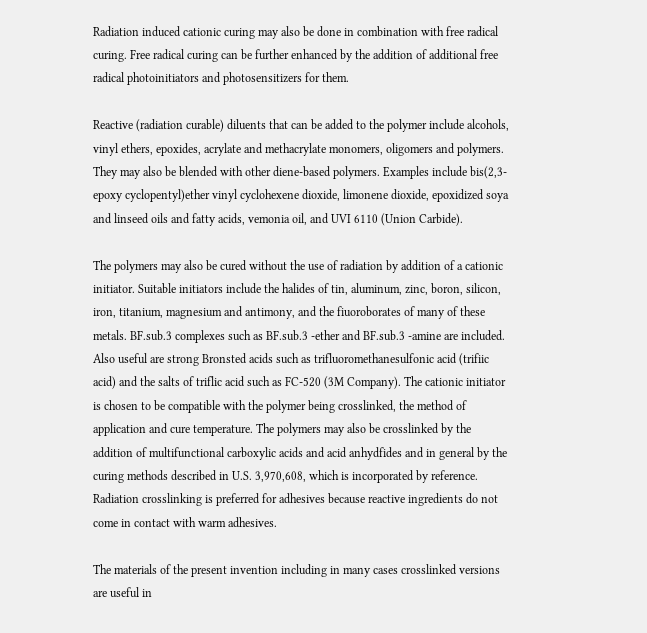Radiation induced cationic curing may also be done in combination with free radical curing. Free radical curing can be further enhanced by the addition of additional free radical photoinitiators and photosensitizers for them.

Reactive (radiation curable) diluents that can be added to the polymer include alcohols, vinyl ethers, epoxides, acrylate and methacrylate monomers, oligomers and polymers. They may also be blended with other diene-based polymers. Examples include bis(2,3-epoxy cyclopentyl)ether vinyl cyclohexene dioxide, limonene dioxide, epoxidized soya and linseed oils and fatty acids, vemonia oil, and UVI 6110 (Union Carbide).

The polymers may also be cured without the use of radiation by addition of a cationic initiator. Suitable initiators include the halides of tin, aluminum, zinc, boron, silicon, iron, titanium, magnesium and antimony, and the fiuoroborates of many of these metals. BF.sub.3 complexes such as BF.sub.3 -ether and BF.sub.3 -amine are included. Also useful are strong Bronsted acids such as trifluoromethanesulfonic acid (trifiic acid) and the salts of triflic acid such as FC-520 (3M Company). The cationic initiator is chosen to be compatible with the polymer being crosslinked, the method of application and cure temperature. The polymers may also be crosslinked by the addition of multifunctional carboxylic acids and acid anhydfides and in general by the curing methods described in U.S. 3,970,608, which is incorporated by reference. Radiation crosslinking is preferred for adhesives because reactive ingredients do not come in contact with warm adhesives.

The materials of the present invention including in many cases crosslinked versions are useful in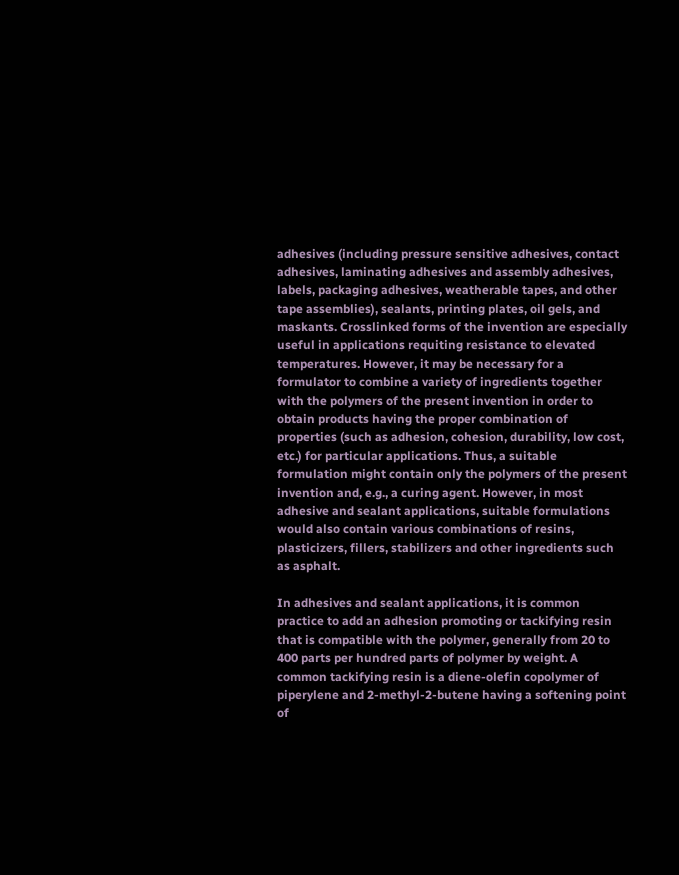adhesives (including pressure sensitive adhesives, contact adhesives, laminating adhesives and assembly adhesives, labels, packaging adhesives, weatherable tapes, and other tape assemblies), sealants, printing plates, oil gels, and maskants. Crosslinked forms of the invention are especially useful in applications requiting resistance to elevated temperatures. However, it may be necessary for a formulator to combine a variety of ingredients together with the polymers of the present invention in order to obtain products having the proper combination of properties (such as adhesion, cohesion, durability, low cost, etc.) for particular applications. Thus, a suitable formulation might contain only the polymers of the present invention and, e.g., a curing agent. However, in most adhesive and sealant applications, suitable formulations would also contain various combinations of resins, plasticizers, fillers, stabilizers and other ingredients such as asphalt.

In adhesives and sealant applications, it is common practice to add an adhesion promoting or tackifying resin that is compatible with the polymer, generally from 20 to 400 parts per hundred parts of polymer by weight. A common tackifying resin is a diene-olefin copolymer of piperylene and 2-methyl-2-butene having a softening point of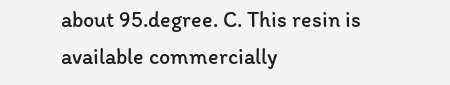about 95.degree. C. This resin is available commercially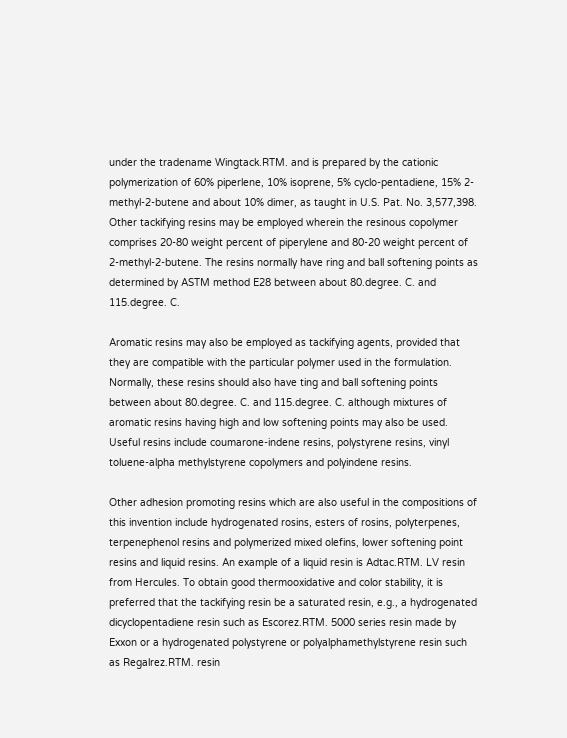under the tradename Wingtack.RTM. and is prepared by the cationic polymerization of 60% piperlene, 10% isoprene, 5% cyclo-pentadiene, 15% 2-methyl-2-butene and about 10% dimer, as taught in U.S. Pat. No. 3,577,398. Other tackifying resins may be employed wherein the resinous copolymer comprises 20-80 weight percent of piperylene and 80-20 weight percent of 2-methyl-2-butene. The resins normally have ring and ball softening points as determined by ASTM method E28 between about 80.degree. C. and 115.degree. C.

Aromatic resins may also be employed as tackifying agents, provided that they are compatible with the particular polymer used in the formulation. Normally, these resins should also have ting and ball softening points between about 80.degree. C. and 115.degree. C. although mixtures of aromatic resins having high and low softening points may also be used. Useful resins include coumarone-indene resins, polystyrene resins, vinyl toluene-alpha methylstyrene copolymers and polyindene resins.

Other adhesion promoting resins which are also useful in the compositions of this invention include hydrogenated rosins, esters of rosins, polyterpenes, terpenephenol resins and polymerized mixed olefins, lower softening point resins and liquid resins. An example of a liquid resin is Adtac.RTM. LV resin from Hercules. To obtain good thermooxidative and color stability, it is preferred that the tackifying resin be a saturated resin, e.g., a hydrogenated dicyclopentadiene resin such as Escorez.RTM. 5000 series resin made by Exxon or a hydrogenated polystyrene or polyalphamethylstyrene resin such as Regalrez.RTM. resin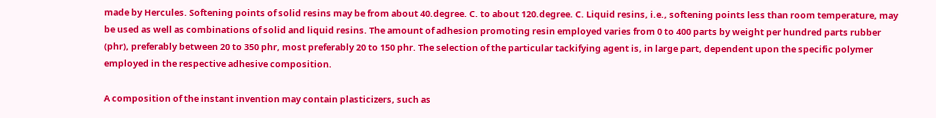made by Hercules. Softening points of solid resins may be from about 40.degree. C. to about 120.degree. C. Liquid resins, i.e., softening points less than room temperature, may be used as well as combinations of solid and liquid resins. The amount of adhesion promoting resin employed varies from 0 to 400 parts by weight per hundred parts rubber (phr), preferably between 20 to 350 phr, most preferably 20 to 150 phr. The selection of the particular tackifying agent is, in large part, dependent upon the specific polymer employed in the respective adhesive composition.

A composition of the instant invention may contain plasticizers, such as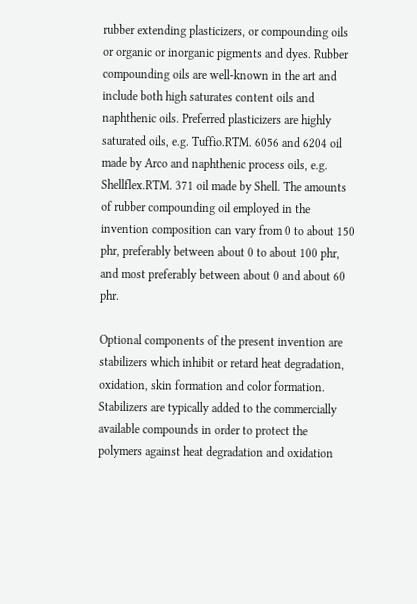rubber extending plasticizers, or compounding oils or organic or inorganic pigments and dyes. Rubber compounding oils are well-known in the art and include both high saturates content oils and naphthenic oils. Preferred plasticizers are highly saturated oils, e.g. Tuffio.RTM. 6056 and 6204 oil made by Arco and naphthenic process oils, e.g. Shellflex.RTM. 371 oil made by Shell. The amounts of rubber compounding oil employed in the invention composition can vary from 0 to about 150 phr, preferably between about 0 to about 100 phr, and most preferably between about 0 and about 60 phr.

Optional components of the present invention are stabilizers which inhibit or retard heat degradation, oxidation, skin formation and color formation. Stabilizers are typically added to the commercially available compounds in order to protect the polymers against heat degradation and oxidation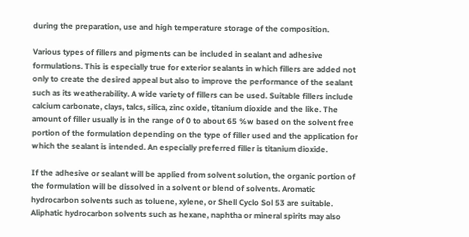during the preparation, use and high temperature storage of the composition.

Various types of fillers and pigments can be included in sealant and adhesive formulations. This is especially true for exterior sealants in which fillers are added not only to create the desired appeal but also to improve the performance of the sealant such as its weatherability. A wide variety of fillers can be used. Suitable fillers include calcium carbonate, clays, talcs, silica, zinc oxide, titanium dioxide and the like. The amount of filler usually is in the range of 0 to about 65 %w based on the solvent free portion of the formulation depending on the type of filler used and the application for which the sealant is intended. An especially preferred filler is titanium dioxide.

If the adhesive or sealant will be applied from solvent solution, the organic portion of the formulation will be dissolved in a solvent or blend of solvents. Aromatic hydrocarbon solvents such as toluene, xylene, or Shell Cyclo Sol 53 are suitable. Aliphatic hydrocarbon solvents such as hexane, naphtha or mineral spirits may also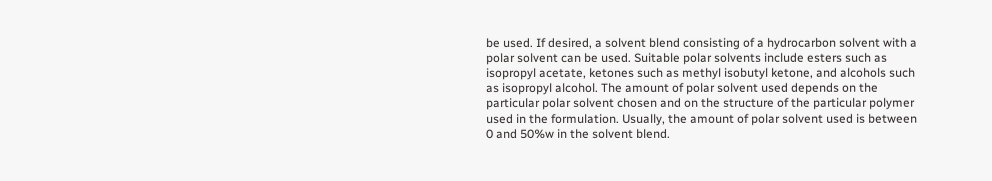be used. If desired, a solvent blend consisting of a hydrocarbon solvent with a polar solvent can be used. Suitable polar solvents include esters such as isopropyl acetate, ketones such as methyl isobutyl ketone, and alcohols such as isopropyl alcohol. The amount of polar solvent used depends on the particular polar solvent chosen and on the structure of the particular polymer used in the formulation. Usually, the amount of polar solvent used is between 0 and 50%w in the solvent blend.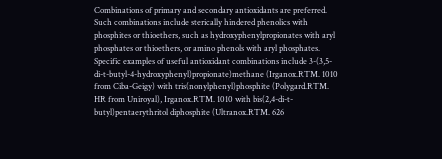Combinations of primary and secondary antioxidants are preferred. Such combinations include sterically hindered phenolics with phosphites or thioethers, such as hydroxyphenylpropionates with aryl phosphates or thioethers, or amino phenols with aryl phosphates. Specific examples of useful antioxidant combinations include 3-(3,5-di-t-butyl-4-hydroxyphenyl)propionate)methane (Irganox.RTM. 1010 from Ciba-Geigy) with tris(nonylphenyl)phosphite (Polygard.RTM. HR from Uniroyal), Irganox.RTM. 1010 with bis(2,4-di-t-butyl)pentaerythritol diphosphite (Ultranox.RTM. 626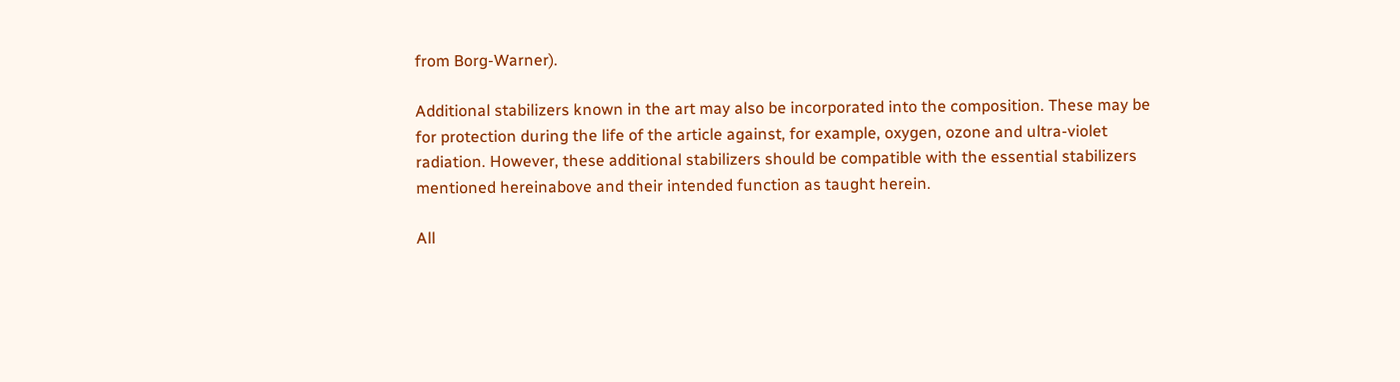from Borg-Warner).

Additional stabilizers known in the art may also be incorporated into the composition. These may be for protection during the life of the article against, for example, oxygen, ozone and ultra-violet radiation. However, these additional stabilizers should be compatible with the essential stabilizers mentioned hereinabove and their intended function as taught herein.

All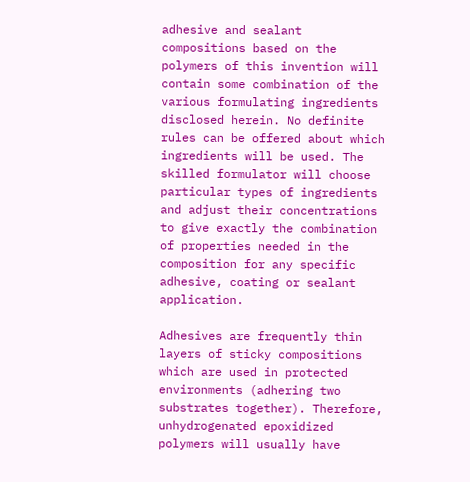adhesive and sealant compositions based on the polymers of this invention will contain some combination of the various formulating ingredients disclosed herein. No definite rules can be offered about which ingredients will be used. The skilled formulator will choose particular types of ingredients and adjust their concentrations to give exactly the combination of properties needed in the composition for any specific adhesive, coating or sealant application.

Adhesives are frequently thin layers of sticky compositions which are used in protected environments (adhering two substrates together). Therefore, unhydrogenated epoxidized polymers will usually have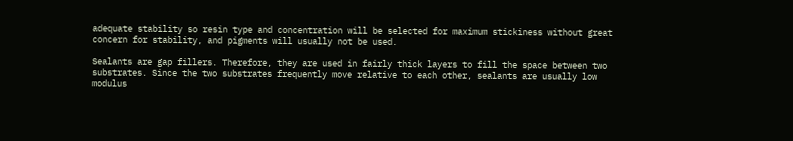adequate stability so resin type and concentration will be selected for maximum stickiness without great concern for stability, and pigments will usually not be used.

Sealants are gap fillers. Therefore, they are used in fairly thick layers to fill the space between two substrates. Since the two substrates frequently move relative to each other, sealants are usually low modulus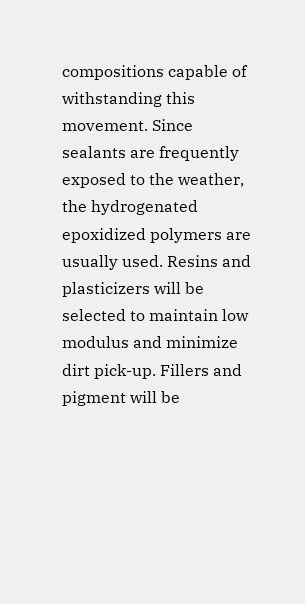compositions capable of withstanding this movement. Since sealants are frequently exposed to the weather, the hydrogenated epoxidized polymers are usually used. Resins and plasticizers will be selected to maintain low modulus and minimize dirt pick-up. Fillers and pigment will be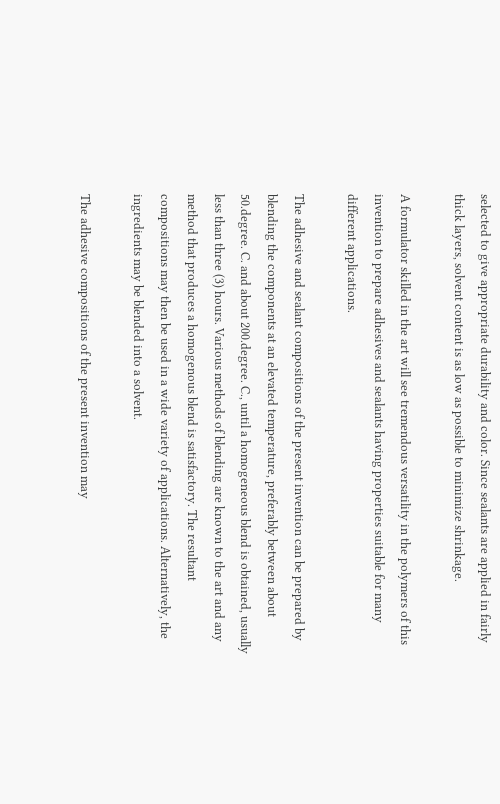selected to give appropriate durability and color. Since sealants are applied in fairly thick layers, solvent content is as low as possible to minimize shrinkage.

A formulator skilled in the art will see tremendous versatility in the polymers of this invention to prepare adhesives and sealants having properties suitable for many different applications.

The adhesive and sealant compositions of the present invention can be prepared by blending the components at an elevated temperature, preferably between about 50.degree. C. and about 200.degree. C., until a homogeneous blend is obtained, usually less than three (3) hours. Various methods of blending are known to the art and any method that produces a homogenous blend is satisfactory. The resultant compositions may then be used in a wide variety of applications. Alternatively, the ingredients may be blended into a solvent.

The adhesive compositions of the present invention may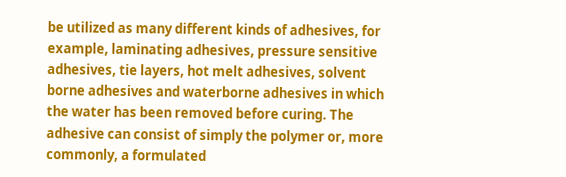be utilized as many different kinds of adhesives, for example, laminating adhesives, pressure sensitive adhesives, tie layers, hot melt adhesives, solvent borne adhesives and waterborne adhesives in which the water has been removed before curing. The adhesive can consist of simply the polymer or, more commonly, a formulated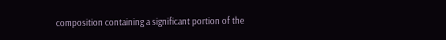composition containing a significant portion of the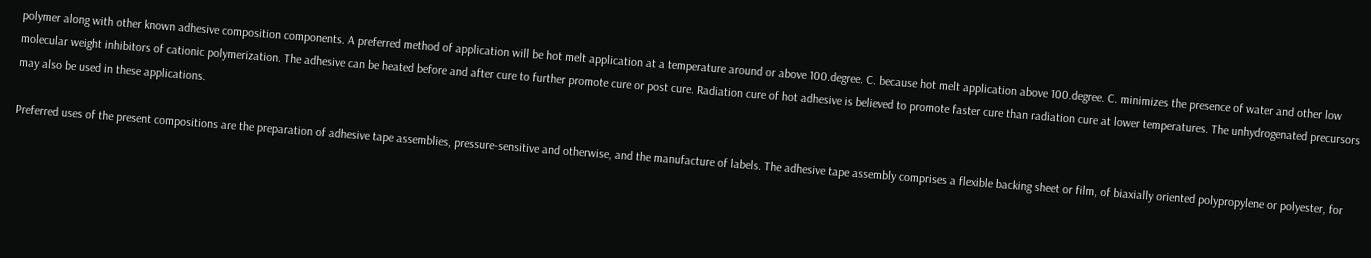polymer along with other known adhesive composition components. A preferred method of application will be hot melt application at a temperature around or above 100.degree. C. because hot melt application above 100.degree. C. minimizes the presence of water and other low molecular weight inhibitors of cationic polymerization. The adhesive can be heated before and after cure to further promote cure or post cure. Radiation cure of hot adhesive is believed to promote faster cure than radiation cure at lower temperatures. The unhydrogenated precursors may also be used in these applications.

Preferred uses of the present compositions are the preparation of adhesive tape assemblies, pressure-sensitive and otherwise, and the manufacture of labels. The adhesive tape assembly comprises a flexible backing sheet or film, of biaxially oriented polypropylene or polyester, for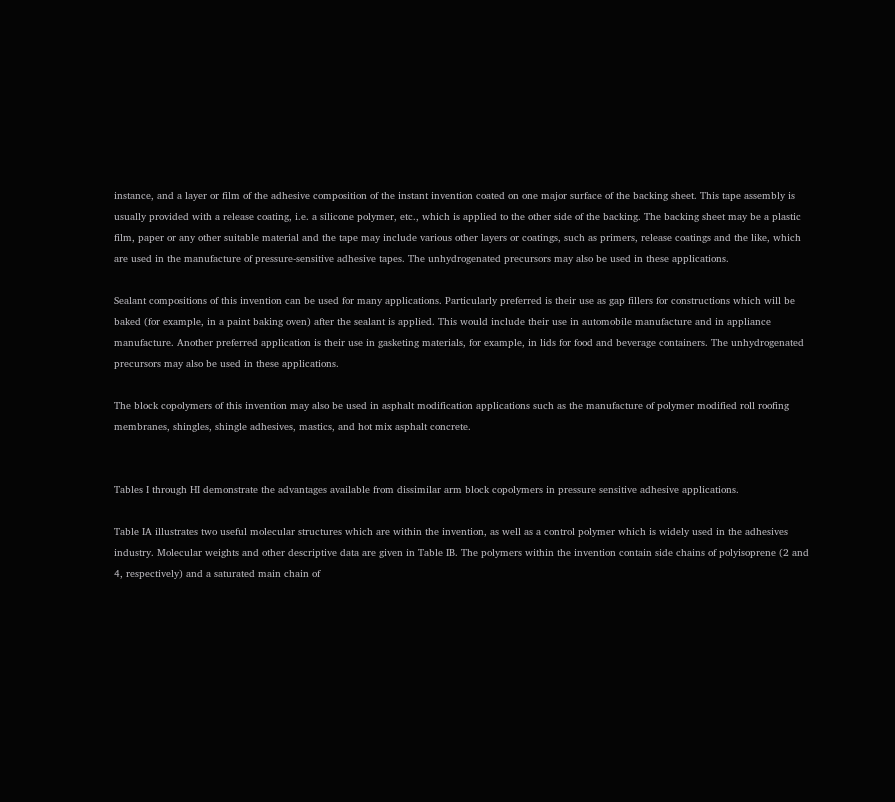instance, and a layer or film of the adhesive composition of the instant invention coated on one major surface of the backing sheet. This tape assembly is usually provided with a release coating, i.e. a silicone polymer, etc., which is applied to the other side of the backing. The backing sheet may be a plastic film, paper or any other suitable material and the tape may include various other layers or coatings, such as primers, release coatings and the like, which are used in the manufacture of pressure-sensitive adhesive tapes. The unhydrogenated precursors may also be used in these applications.

Sealant compositions of this invention can be used for many applications. Particularly preferred is their use as gap fillers for constructions which will be baked (for example, in a paint baking oven) after the sealant is applied. This would include their use in automobile manufacture and in appliance manufacture. Another preferred application is their use in gasketing materials, for example, in lids for food and beverage containers. The unhydrogenated precursors may also be used in these applications.

The block copolymers of this invention may also be used in asphalt modification applications such as the manufacture of polymer modified roll roofing membranes, shingles, shingle adhesives, mastics, and hot mix asphalt concrete.


Tables I through HI demonstrate the advantages available from dissimilar arm block copolymers in pressure sensitive adhesive applications.

Table IA illustrates two useful molecular structures which are within the invention, as well as a control polymer which is widely used in the adhesives industry. Molecular weights and other descriptive data are given in Table IB. The polymers within the invention contain side chains of polyisoprene (2 and 4, respectively) and a saturated main chain of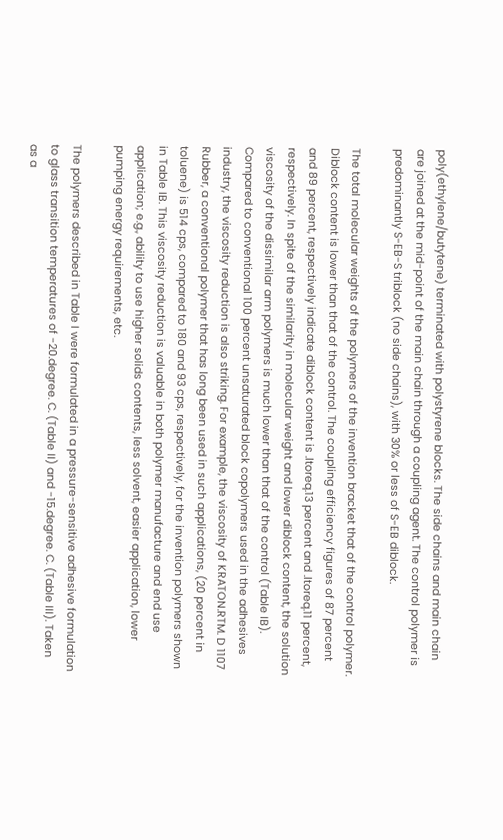poly(ethylene/butytene) terminated with polystyrene blocks. The side chains and main chain are joined at the mid-point of the main chain through a coupling agent. The control polymer is predominantly S-EB-S triblock (no side chains), with 30% or less of S-EB diblock.

The total molecular weights of the polymers of the invention bracket that of the control polymer. Diblock content is lower than that of the control. The coupling efficiency figures of 87 percent and 89 percent, respectively indicate diblock content is .ltoreq.13 percent and .ltoreq.11 percent, respectively. In spite of the similarity in molecular weight and lower diblock content, the solution viscosity of the dissimilar arm polymers is much lower than that of the control (Table IB). Compared to conventional 100 percent unsaturated block copolymers used in the adhesives industry, the viscosity reduction is also striking. For example, the viscosity of KRATON.RTM. D 1107 Rubber, a conventional polymer that has long been used in such applications, (20 percent in toluene) is 514 cps, compared to 180 and 93 cps, respectively, for the invention polymers shown in Table IB. This viscosity reduction is valuable in both polymer manufacture and end use application; e.g., ability to use higher solids contents, less solvent, easier application, lower pumping energy requirements, etc.

The polymers described in Table I were formulated in a pressure-sensitive adhesive formulation to glass transition temperatures of -20.degree. C. (Table II) and -15.degree. C. (Table III). Taken as a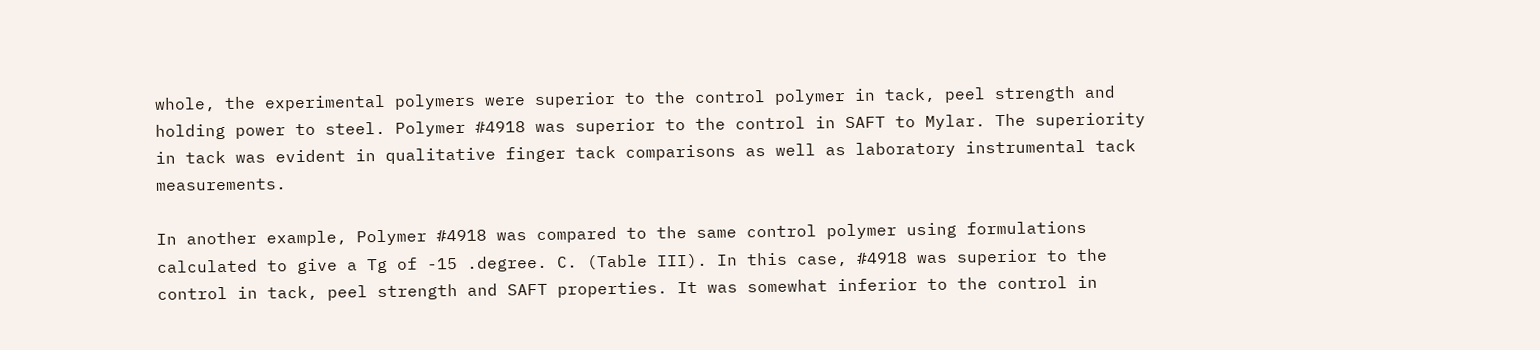whole, the experimental polymers were superior to the control polymer in tack, peel strength and holding power to steel. Polymer #4918 was superior to the control in SAFT to Mylar. The superiority in tack was evident in qualitative finger tack comparisons as well as laboratory instrumental tack measurements.

In another example, Polymer #4918 was compared to the same control polymer using formulations calculated to give a Tg of -15 .degree. C. (Table III). In this case, #4918 was superior to the control in tack, peel strength and SAFT properties. It was somewhat inferior to the control in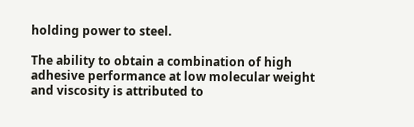holding power to steel.

The ability to obtain a combination of high adhesive performance at low molecular weight and viscosity is attributed to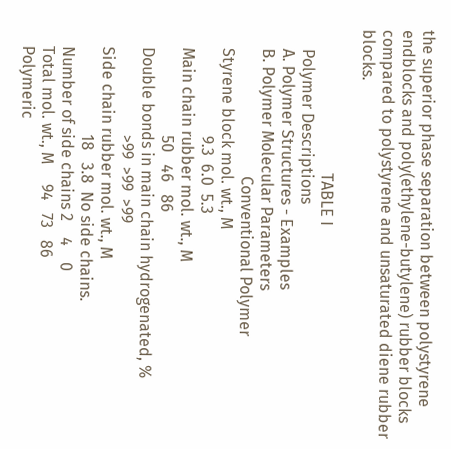the superior phase separation between polystyrene endblocks and poly(ethylene-butylene) rubber blocks compared to polystyrene and unsaturated diene rubber blocks.

                                    TABLE I
     Polymer Descriptions
     A. Polymer Structures - Examples
     B. Polymer Molecular Parameters
                                     Conventional Polymer
     Styrene block mol. wt., M
                           9.3  6.0  5.3
     Main chain rubber mol. wt., M
                           50   46   86
     Double bonds in main chain hydrogenated, %
                           >99  >99  >99
     Side chain rubber mol. wt., M
                           18   3.8  No side chains.
     Number of side chains 2    4    0
     Total mol. wt., M     94   73   86
     Polymeric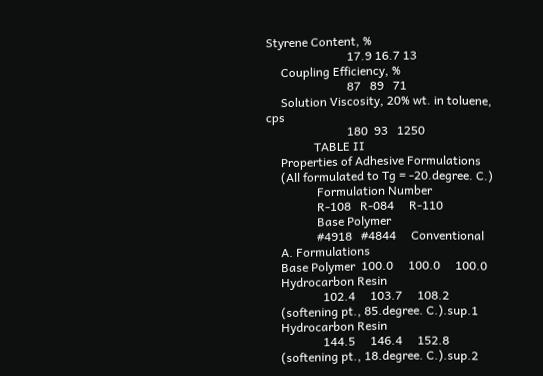Styrene Content, %
                           17.9 16.7 13
     Coupling Efficiency, %
                           87   89   71
     Solution Viscosity, 20% wt. in toluene, cps
                           180  93   1250
                TABLE II
     Properties of Adhesive Formulations
     (All formulated to Tg = -20.degree. C.)
                 Formulation Number
                 R-108   R-084     R-110
                 Base Polymer
                 #4918   #4844     Conventional
     A. Formulations
     Base Polymer  100.0     100.0     100.0
     Hydrocarbon Resin
                   102.4     103.7     108.2
     (softening pt., 85.degree. C.).sup.1
     Hydrocarbon Resin
                   144.5     146.4     152.8
     (softening pt., 18.degree. C.).sup.2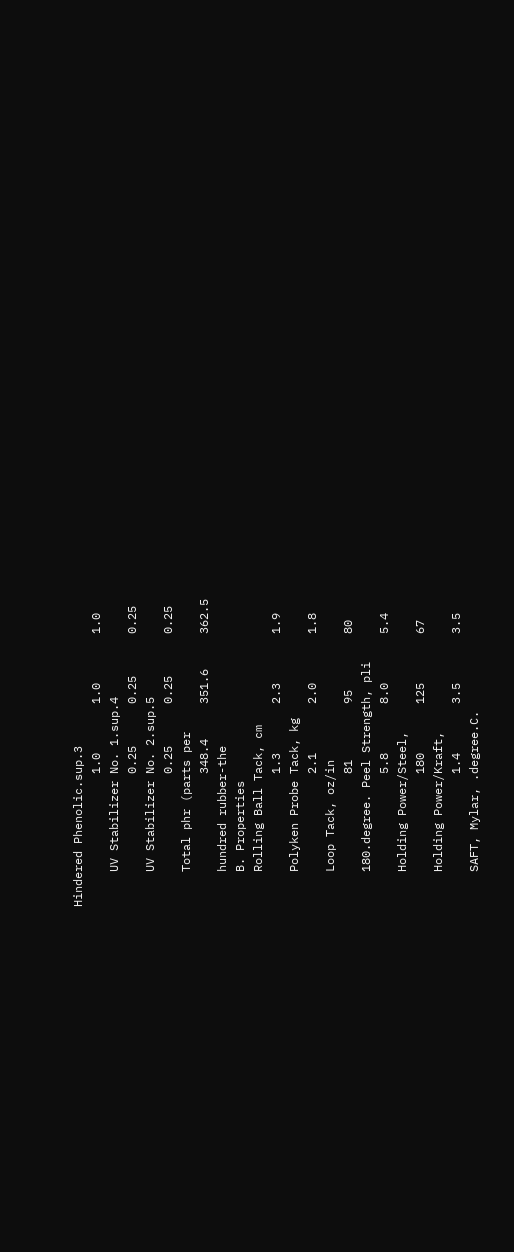Hindered Phenolic.sup.3
                   1.0       1.0       1.0
     UV Stabilizer No. 1.sup.4
                   0.25      0.25      0.25
     UV Stabilizer No. 2.sup.5
                   0.25      0.25      0.25
     Total phr (parts per
                   348.4     351.6     362.5
     hundred rubber-the
     B. Properties
     Rolling Ball Tack, cm
                   1.3       2.3       1.9
     Polyken Probe Tack, kg
                   2.1       2.0       1.8
     Loop Tack, oz/in
                   81        95        80
     180.degree. Peel Strength, pli
                   5.8       8.0       5.4
     Holding Power/Steel,
                   180       125       67
     Holding Power/Kraft,
                   1.4       3.5       3.5
     SAFT, Mylar, .degree.C.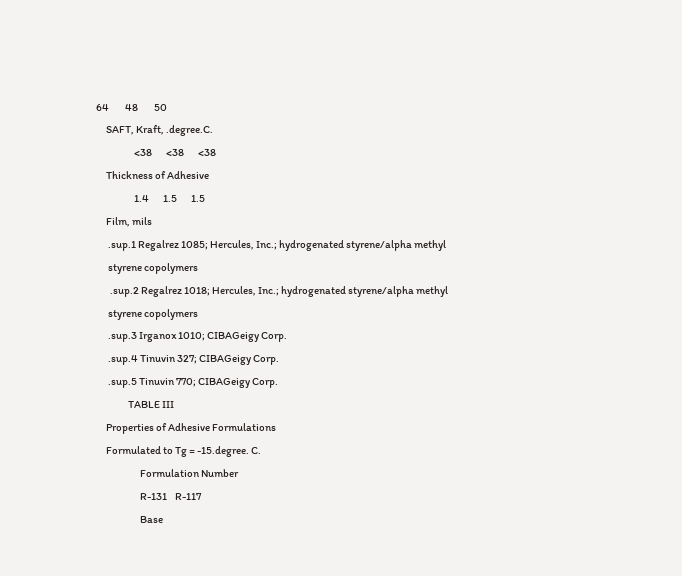64        48        50
     SAFT, Kraft, .degree.C.
                   <38       <38       <38
     Thickness of Adhesive
                   1.4       1.5       1.5
     Film, mils
      .sup.1 Regalrez 1085; Hercules, Inc.; hydrogenated styrene/alpha methyl
      styrene copolymers
       .sup.2 Regalrez 1018; Hercules, Inc.; hydrogenated styrene/alpha methyl
      styrene copolymers
      .sup.3 Irganox 1010; CIBAGeigy Corp.
      .sup.4 Tinuvin 327; CIBAGeigy Corp.
      .sup.5 Tinuvin 770; CIBAGeigy Corp.
                TABLE III
     Properties of Adhesive Formulations
     Formulated to Tg = -15.degree. C.
                      Formulation Number
                      R-131    R-117
                      Base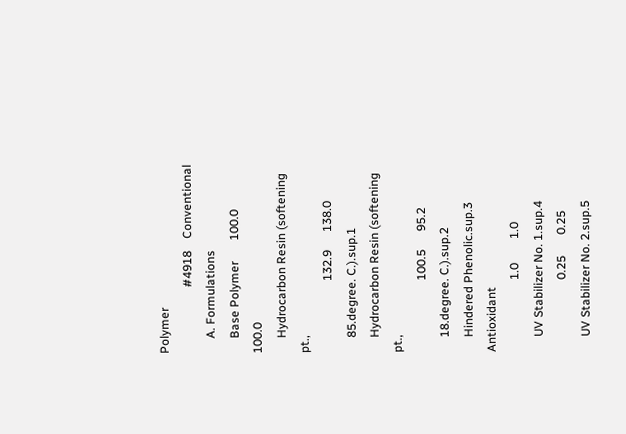Polymer
                      #4918    Conventional
     A. Formulations
     Base Polymer       100.0      100.0
     Hydrocarbon Resin (softening pt.,
                        132.9      138.0
     85.degree. C.).sup.1
     Hydrocarbon Resin (softening pt.,
                        100.5      95.2
     18.degree. C.).sup.2
     Hindered Phenolic.sup.3 Antioxidant
                        1.0        1.0
     UV Stabilizer No. 1.sup.4
                        0.25       0.25
     UV Stabilizer No. 2.sup.5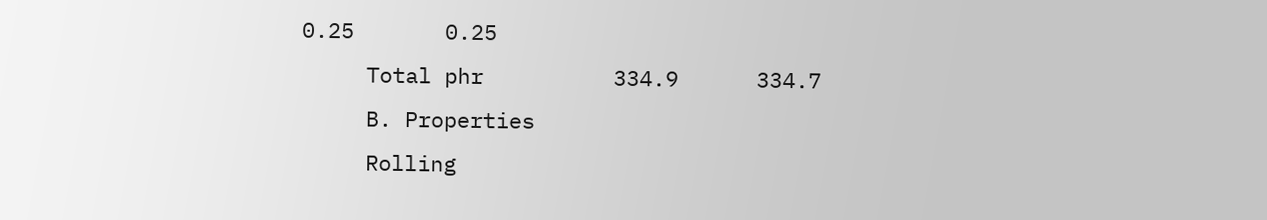0.25       0.25
     Total phr          334.9      334.7
     B. Properties
     Rolling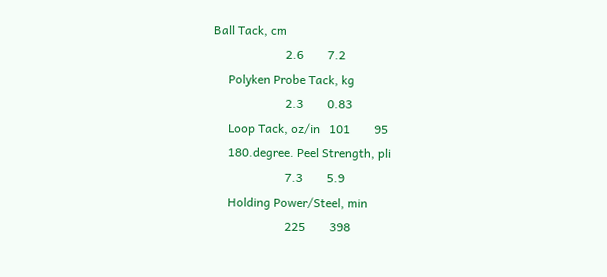Ball Tack, cm
                        2.6        7.2
     Polyken Probe Tack, kg
                        2.3        0.83
     Loop Tack, oz/in   101        95
     180.degree. Peel Strength, pli
                        7.3        5.9
     Holding Power/Steel, min
                        225        398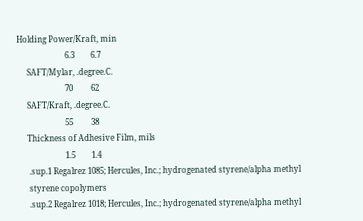Holding Power/Kraft, min
                        6.3        6.7
     SAFT/Mylar, .degree.C.
                        70         62
     SAFT/Kraft, .degree.C.
                        55         38
     Thickness of Adhesive Film, mils
                        1.5        1.4
      .sup.1 Regalrez 1085; Hercules, Inc.; hydrogenated styrene/alpha methyl
      styrene copolymers
      .sup.2 Regalrez 1018; Hercules, Inc.; hydrogenated styrene/alpha methyl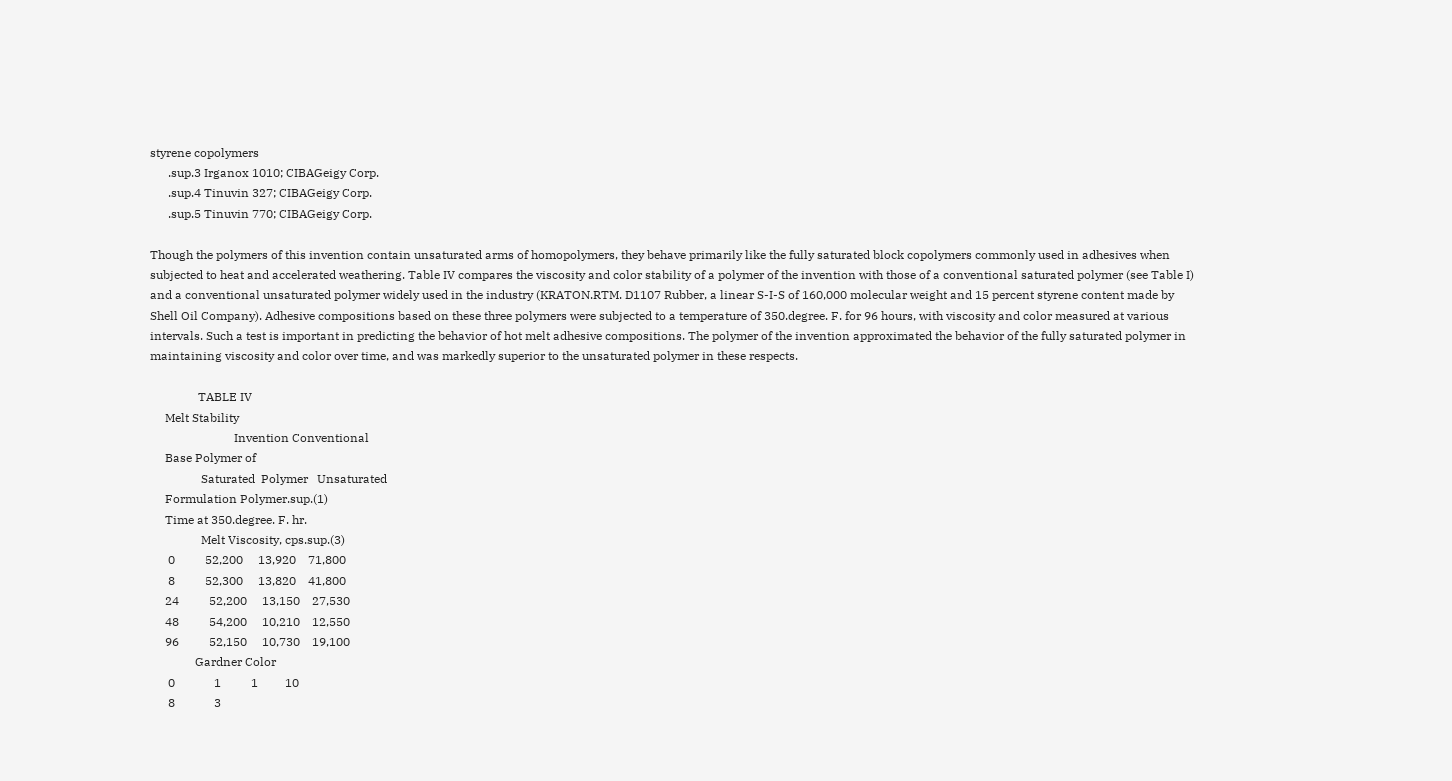styrene copolymers
      .sup.3 Irganox 1010; CIBAGeigy Corp.
      .sup.4 Tinuvin 327; CIBAGeigy Corp.
      .sup.5 Tinuvin 770; CIBAGeigy Corp.

Though the polymers of this invention contain unsaturated arms of homopolymers, they behave primarily like the fully saturated block copolymers commonly used in adhesives when subjected to heat and accelerated weathering. Table IV compares the viscosity and color stability of a polymer of the invention with those of a conventional saturated polymer (see Table I) and a conventional unsaturated polymer widely used in the industry (KRATON.RTM. D1107 Rubber, a linear S-I-S of 160,000 molecular weight and 15 percent styrene content made by Shell Oil Company). Adhesive compositions based on these three polymers were subjected to a temperature of 350.degree. F. for 96 hours, with viscosity and color measured at various intervals. Such a test is important in predicting the behavior of hot melt adhesive compositions. The polymer of the invention approximated the behavior of the fully saturated polymer in maintaining viscosity and color over time, and was markedly superior to the unsaturated polymer in these respects.

                TABLE IV
     Melt Stability
                            Invention Conventional
     Base Polymer of
                 Saturated  Polymer   Unsaturated
     Formulation Polymer.sup.(1)
     Time at 350.degree. F. hr.
                 Melt Viscosity, cps.sup.(3)
      0          52,200     13,920    71,800
      8          52,300     13,820    41,800
     24          52,200     13,150    27,530
     48          54,200     10,210    12,550
     96          52,150     10,730    19,100
               Gardner Color
      0             1          1         10
      8             3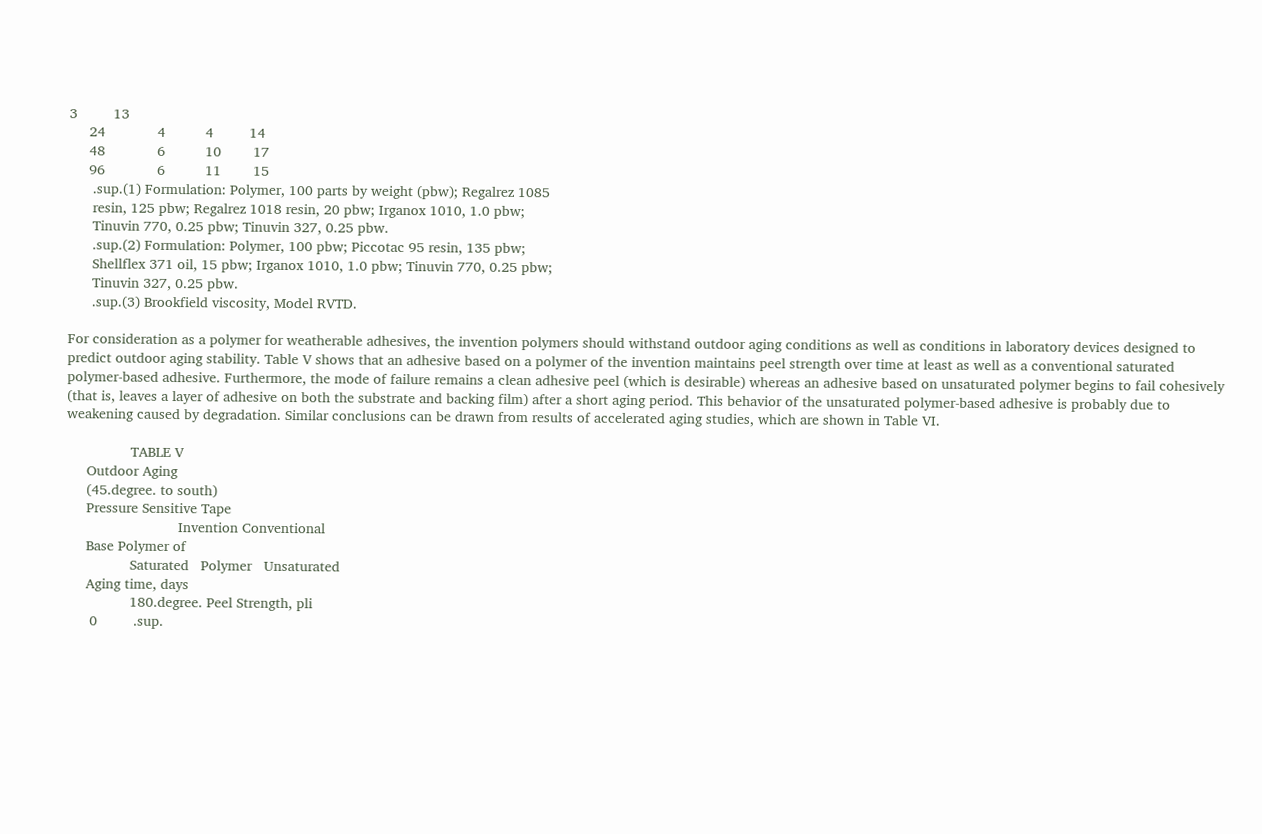3         13
     24             4          4         14
     48             6          10        17
     96             6          11        15
      .sup.(1) Formulation: Polymer, 100 parts by weight (pbw); Regalrez 1085
      resin, 125 pbw; Regalrez 1018 resin, 20 pbw; Irganox 1010, 1.0 pbw;
      Tinuvin 770, 0.25 pbw; Tinuvin 327, 0.25 pbw.
      .sup.(2) Formulation: Polymer, 100 pbw; Piccotac 95 resin, 135 pbw;
      Shellflex 371 oil, 15 pbw; Irganox 1010, 1.0 pbw; Tinuvin 770, 0.25 pbw;
      Tinuvin 327, 0.25 pbw.
      .sup.(3) Brookfield viscosity, Model RVTD.

For consideration as a polymer for weatherable adhesives, the invention polymers should withstand outdoor aging conditions as well as conditions in laboratory devices designed to predict outdoor aging stability. Table V shows that an adhesive based on a polymer of the invention maintains peel strength over time at least as well as a conventional saturated polymer-based adhesive. Furthermore, the mode of failure remains a clean adhesive peel (which is desirable) whereas an adhesive based on unsaturated polymer begins to fail cohesively (that is, leaves a layer of adhesive on both the substrate and backing film) after a short aging period. This behavior of the unsaturated polymer-based adhesive is probably due to weakening caused by degradation. Similar conclusions can be drawn from results of accelerated aging studies, which are shown in Table VI.

                TABLE V
     Outdoor Aging
     (45.degree. to south)
     Pressure Sensitive Tape
                            Invention Conventional
     Base Polymer of
                Saturated   Polymer   Unsaturated
     Aging time, days
                180.degree. Peel Strength, pli
      0         .sup.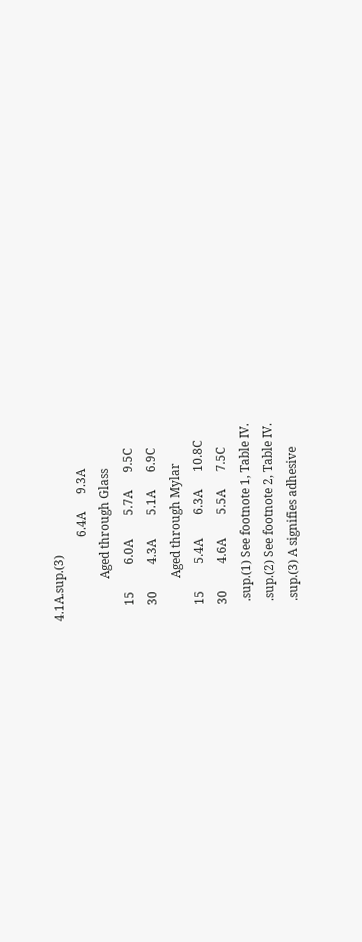4.1A.sup.(3)
                            6.4A      9.3A
              Aged through Glass
     15         6.0A        5.7A      9.5C
     30         4.3A        5.1A      6.9C
              Aged through Mylar
     15         5.4A        6.3A      10.8C
     30         4.6A        5.5A      7.5C
      .sup.(1) See footnote 1, Table IV.
      .sup.(2) See footnote 2, Table IV.
      .sup.(3) A signifies adhesive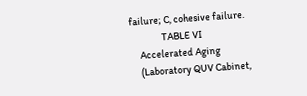failure; C, cohesive failure.
                TABLE VI
     Accelerated Aging
     (Laboratory QUV Cabinet,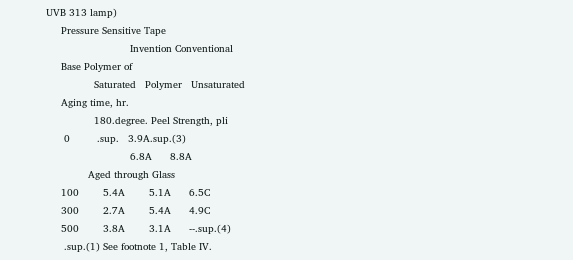UVB 313 lamp)
     Pressure Sensitive Tape
                            Invention Conventional
     Base Polymer of
                Saturated   Polymer   Unsaturated
     Aging time, hr.
                180.degree. Peel Strength, pli
      0         .sup.   3.9A.sup.(3)
                            6.8A      8.8A
              Aged through Glass
     100        5.4A        5.1A      6.5C
     300        2.7A        5.4A      4.9C
     500        3.8A        3.1A      --.sup.(4)
      .sup.(1) See footnote 1, Table IV.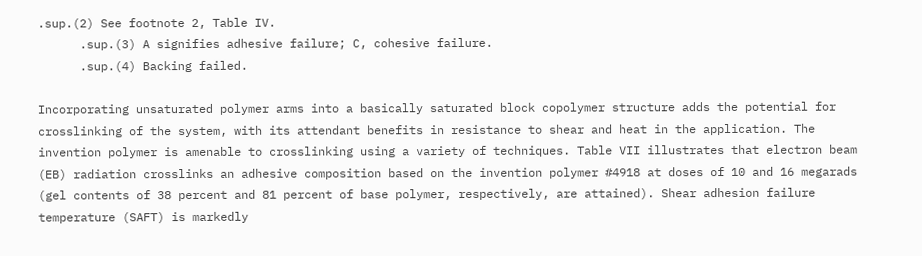.sup.(2) See footnote 2, Table IV.
      .sup.(3) A signifies adhesive failure; C, cohesive failure.
      .sup.(4) Backing failed.

Incorporating unsaturated polymer arms into a basically saturated block copolymer structure adds the potential for crosslinking of the system, with its attendant benefits in resistance to shear and heat in the application. The invention polymer is amenable to crosslinking using a variety of techniques. Table VII illustrates that electron beam (EB) radiation crosslinks an adhesive composition based on the invention polymer #4918 at doses of 10 and 16 megarads (gel contents of 38 percent and 81 percent of base polymer, respectively, are attained). Shear adhesion failure temperature (SAFT) is markedly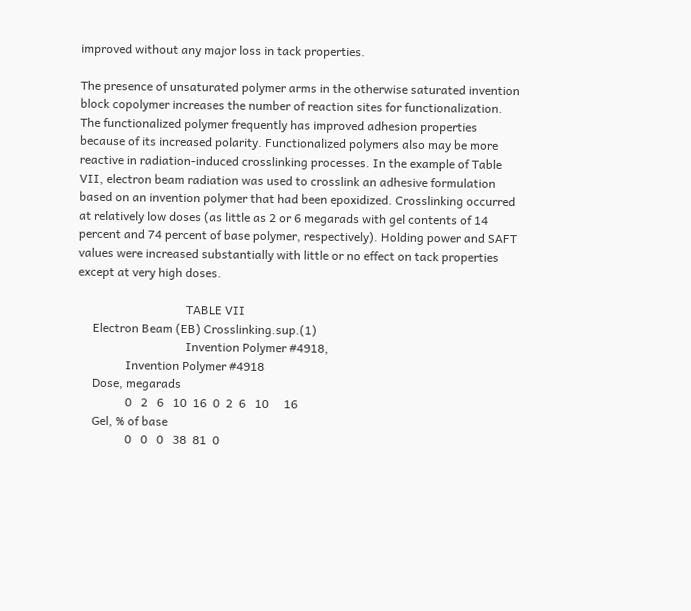improved without any major loss in tack properties.

The presence of unsaturated polymer arms in the otherwise saturated invention block copolymer increases the number of reaction sites for functionalization. The functionalized polymer frequently has improved adhesion properties because of its increased polarity. Functionalized polymers also may be more reactive in radiation-induced crosslinking processes. In the example of Table VII, electron beam radiation was used to crosslink an adhesive formulation based on an invention polymer that had been epoxidized. Crosslinking occurred at relatively low doses (as little as 2 or 6 megarads with gel contents of 14 percent and 74 percent of base polymer, respectively). Holding power and SAFT values were increased substantially with little or no effect on tack properties except at very high doses.

                                    TABLE VII
     Electron Beam (EB) Crosslinking.sup.(1)
                                    Invention Polymer #4918,
                Invention Polymer #4918
     Dose, megarads
                0   2   6   10  16  0  2  6   10     16
     Gel, % of base
                0   0   0   38  81  0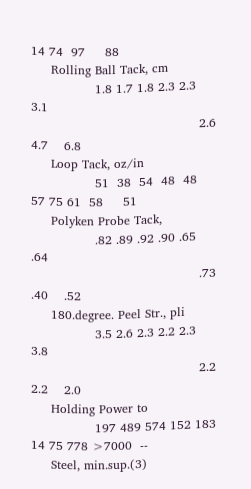14 74  97     88
     Rolling Ball Tack, cm
                1.8 1.7 1.8 2.3 2.3 3.1
                                          2.6 4.7    6.8
     Loop Tack, oz/in
                51  38  54  48  48  57 75 61  58     51
     Polyken Probe Tack,
                .82 .89 .92 .90 .65 .64
                                          .73 .40    .52
     180.degree. Peel Str., pli
                3.5 2.6 2.3 2.2 2.3 3.8
                                          2.2 2.2    2.0
     Holding Power to
                197 489 574 152 183 14 75 778 >7000  --
     Steel, min.sup.(3)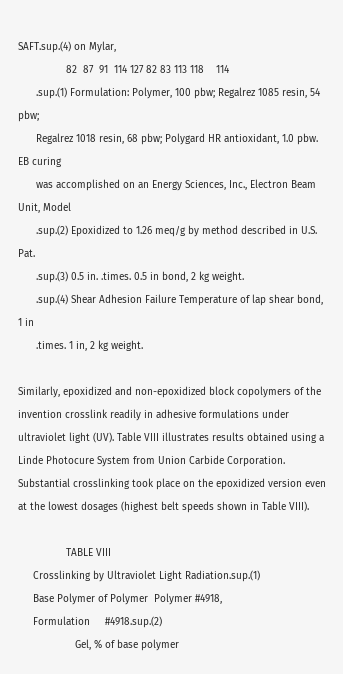SAFT.sup.(4) on Mylar,
                82  87  91  114 127 82 83 113 118    114
      .sup.(1) Formulation: Polymer, 100 pbw; Regalrez 1085 resin, 54 pbw;
      Regalrez 1018 resin, 68 pbw; Polygard HR antioxidant, 1.0 pbw. EB curing
      was accomplished on an Energy Sciences, Inc., Electron Beam Unit, Model
      .sup.(2) Epoxidized to 1.26 meq/g by method described in U.S. Pat.
      .sup.(3) 0.5 in. .times. 0.5 in bond, 2 kg weight.
      .sup.(4) Shear Adhesion Failure Temperature of lap shear bond, 1 in
      .times. 1 in, 2 kg weight.

Similarly, epoxidized and non-epoxidized block copolymers of the invention crosslink readily in adhesive formulations under ultraviolet light (UV). Table VIII illustrates results obtained using a Linde Photocure System from Union Carbide Corporation. Substantial crosslinking took place on the epoxidized version even at the lowest dosages (highest belt speeds shown in Table VIII).

                TABLE VIII
     Crosslinking by Ultraviolet Light Radiation.sup.(1)
     Base Polymer of Polymer  Polymer #4918,
     Formulation     #4918.sup.(2)
                   Gel, % of base polymer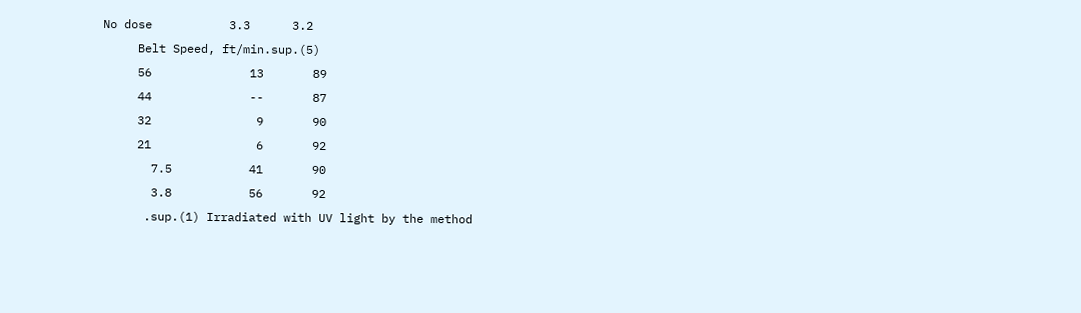No dose           3.3      3.2
     Belt Speed, ft/min.sup.(5)
     56              13       89
     44              --       87
     32               9       90
     21               6       92
       7.5           41       90
       3.8           56       92
      .sup.(1) Irradiated with UV light by the method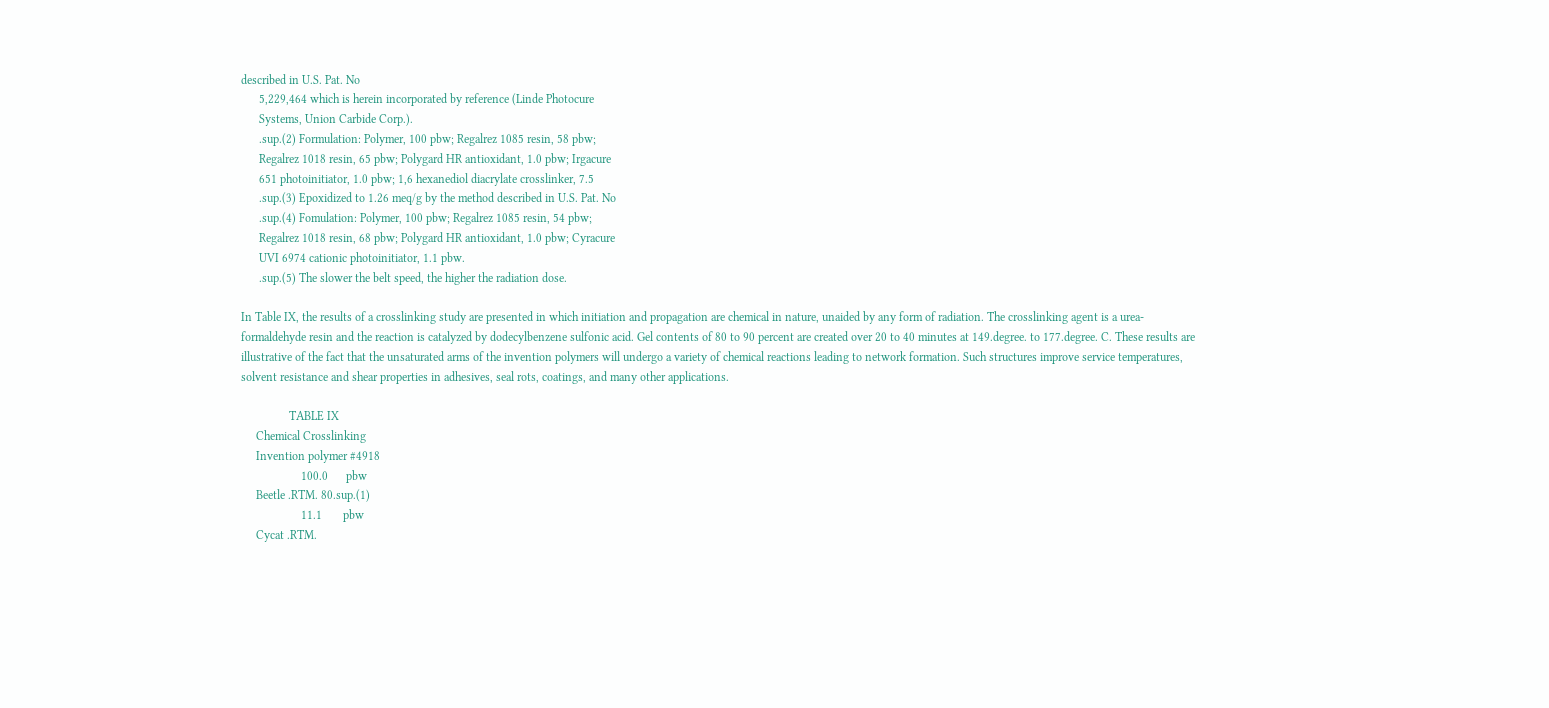described in U.S. Pat. No
      5,229,464 which is herein incorporated by reference (Linde Photocure
      Systems, Union Carbide Corp.).
      .sup.(2) Formulation: Polymer, 100 pbw; Regalrez 1085 resin, 58 pbw;
      Regalrez 1018 resin, 65 pbw; Polygard HR antioxidant, 1.0 pbw; Irgacure
      651 photoinitiator, 1.0 pbw; 1,6 hexanediol diacrylate crosslinker, 7.5
      .sup.(3) Epoxidized to 1.26 meq/g by the method described in U.S. Pat. No
      .sup.(4) Fomulation: Polymer, 100 pbw; Regalrez 1085 resin, 54 pbw;
      Regalrez 1018 resin, 68 pbw; Polygard HR antioxidant, 1.0 pbw; Cyracure
      UVI 6974 cationic photoinitiator, 1.1 pbw.
      .sup.(5) The slower the belt speed, the higher the radiation dose.

In Table IX, the results of a crosslinking study are presented in which initiation and propagation are chemical in nature, unaided by any form of radiation. The crosslinking agent is a urea-formaldehyde resin and the reaction is catalyzed by dodecylbenzene sulfonic acid. Gel contents of 80 to 90 percent are created over 20 to 40 minutes at 149.degree. to 177.degree. C. These results are illustrative of the fact that the unsaturated arms of the invention polymers will undergo a variety of chemical reactions leading to network formation. Such structures improve service temperatures, solvent resistance and shear properties in adhesives, seal rots, coatings, and many other applications.

                TABLE IX
     Chemical Crosslinking
     Invention polymer #4918
                    100.0      pbw
     Beetle .RTM. 80.sup.(1)
                    11.1       pbw
     Cycat .RTM.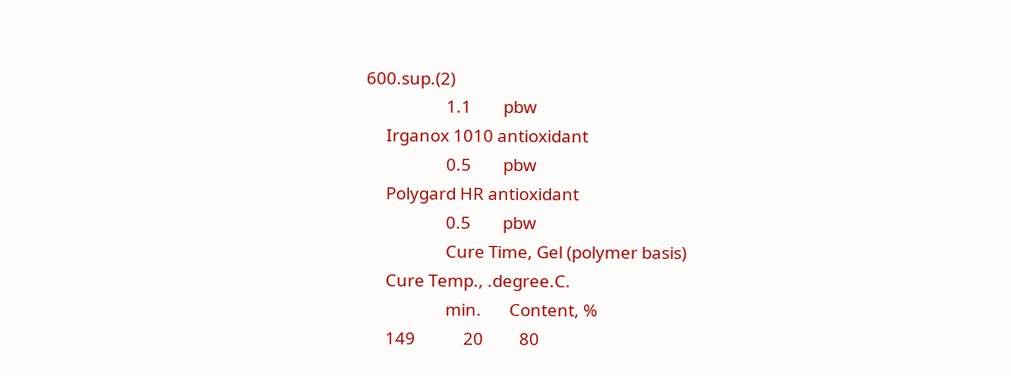600.sup.(2)
                    1.1        pbw
     Irganox 1010 antioxidant
                    0.5        pbw
     Polygard HR antioxidant
                    0.5        pbw
                    Cure Time, Gel (polymer basis)
     Cure Temp., .degree.C.
                    min.       Content, %
     149            20         80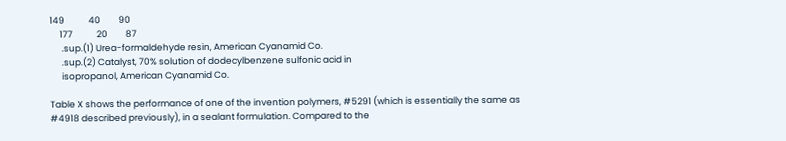149            40         90
     177            20         87
      .sup.(1) Urea-formaldehyde resin, American Cyanamid Co.
      .sup.(2) Catalyst, 70% solution of dodecylbenzene sulfonic acid in
      isopropanol, American Cyanamid Co.

Table X shows the performance of one of the invention polymers, #5291 (which is essentially the same as #4918 described previously), in a sealant formulation. Compared to the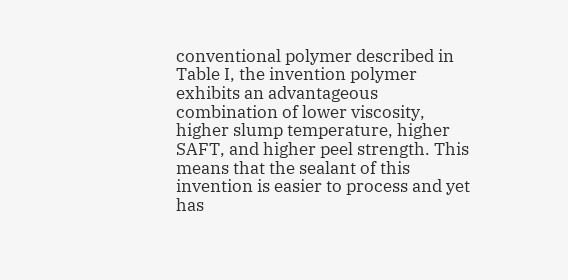conventional polymer described in Table I, the invention polymer exhibits an advantageous combination of lower viscosity, higher slump temperature, higher SAFT, and higher peel strength. This means that the sealant of this invention is easier to process and yet has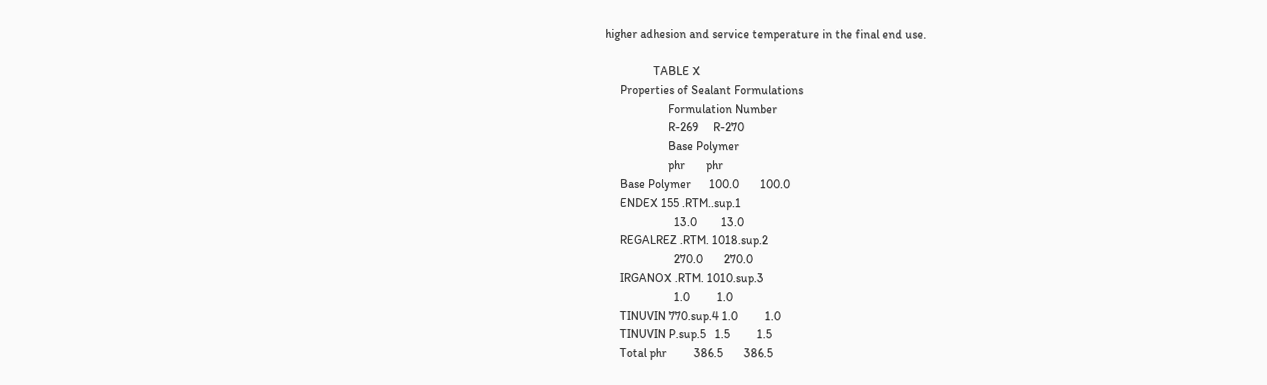higher adhesion and service temperature in the final end use.

                TABLE X
     Properties of Sealant Formulations
                     Formulation Number
                     R-269     R-270
                     Base Polymer
                     phr       phr
     Base Polymer      100.0       100.0
     ENDEX 155 .RTM..sup.1
                       13.0        13.0
     REGALREZ .RTM. 1018.sup.2
                       270.0       270.0
     IRGANOX .RTM. 1010.sup.3
                       1.0         1.0
     TINUVIN 770.sup.4 1.0         1.0
     TINUVIN P.sup.5   1.5         1.5
     Total phr         386.5       386.5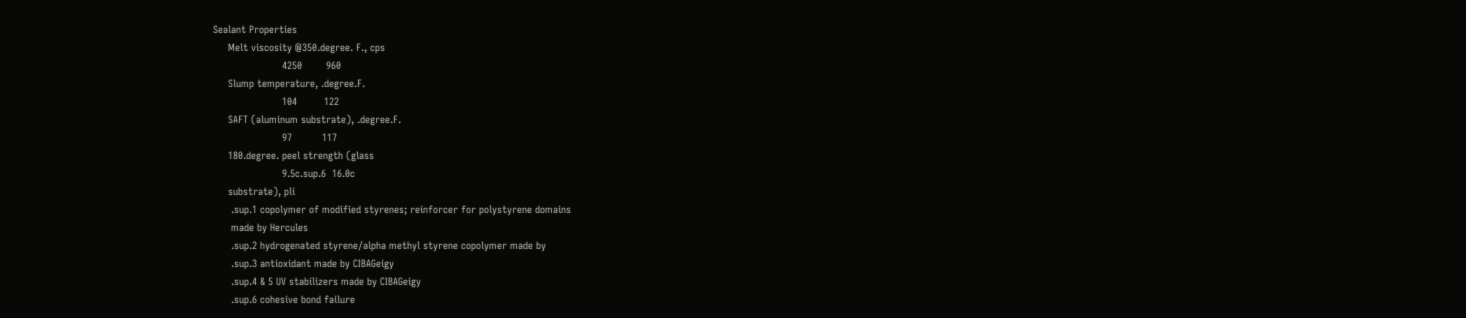Sealant Properties
     Melt viscosity @350.degree. F., cps
                       4250        960
     Slump temperature, .degree.F.
                       104         122
     SAFT (aluminum substrate), .degree.F.
                       97          117
     180.degree. peel strength (glass
                       9.5c.sup.6  16.0c
     substrate), pli
      .sup.1 copolymer of modified styrenes; reinforcer for polystyrene domains
      made by Hercules
      .sup.2 hydrogenated styrene/alpha methyl styrene copolymer made by
      .sup.3 antioxidant made by CIBAGeigy
      .sup.4 & 5 UV stabilizers made by CIBAGeigy
      .sup.6 cohesive bond failure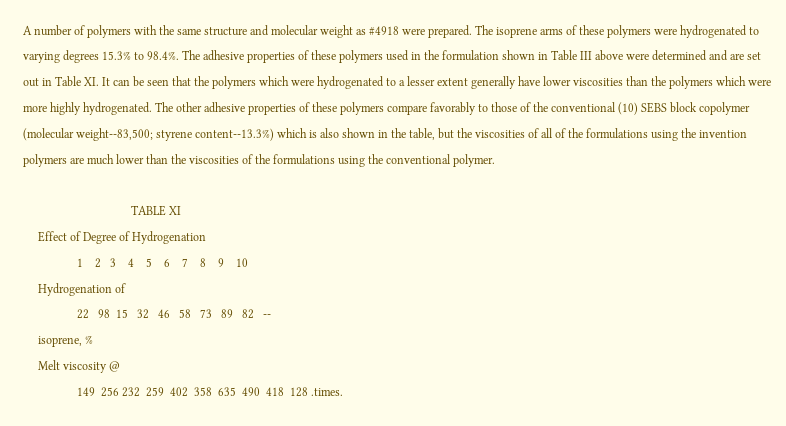A number of polymers with the same structure and molecular weight as #4918 were prepared. The isoprene arms of these polymers were hydrogenated to varying degrees 15.3% to 98.4%. The adhesive properties of these polymers used in the formulation shown in Table III above were determined and are set out in Table XI. It can be seen that the polymers which were hydrogenated to a lesser extent generally have lower viscosities than the polymers which were more highly hydrogenated. The other adhesive properties of these polymers compare favorably to those of the conventional (10) SEBS block copolymer (molecular weight--83,500; styrene content--13.3%) which is also shown in the table, but the viscosities of all of the formulations using the invention polymers are much lower than the viscosities of the formulations using the conventional polymer.

                                    TABLE XI
     Effect of Degree of Hydrogenation
                  1    2   3    4    5    6    7    8    9    10
     Hydrogenation of
                  22   98  15   32   46   58   73   89   82   --
     isoprene, %
     Melt viscosity @
                  149  256 232  259  402  358  635  490  418  128 .times.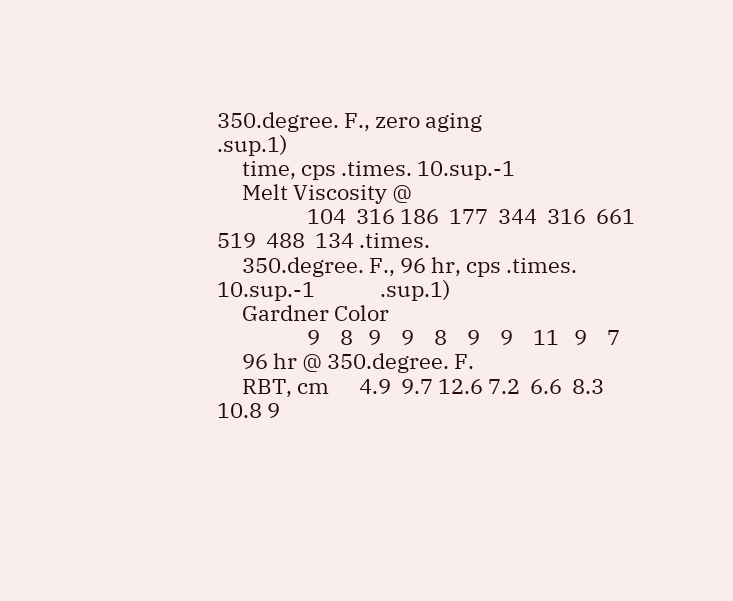350.degree. F., zero aging                               .sup.1)
     time, cps .times. 10.sup.-1
     Melt Viscosity @
                  104  316 186  177  344  316  661  519  488  134 .times.
     350.degree. F., 96 hr, cps .times. 10.sup.-1             .sup.1)
     Gardner Color
                  9    8   9    9    8    9    9    11   9    7
     96 hr @ 350.degree. F.
     RBT, cm      4.9  9.7 12.6 7.2  6.6  8.3  10.8 9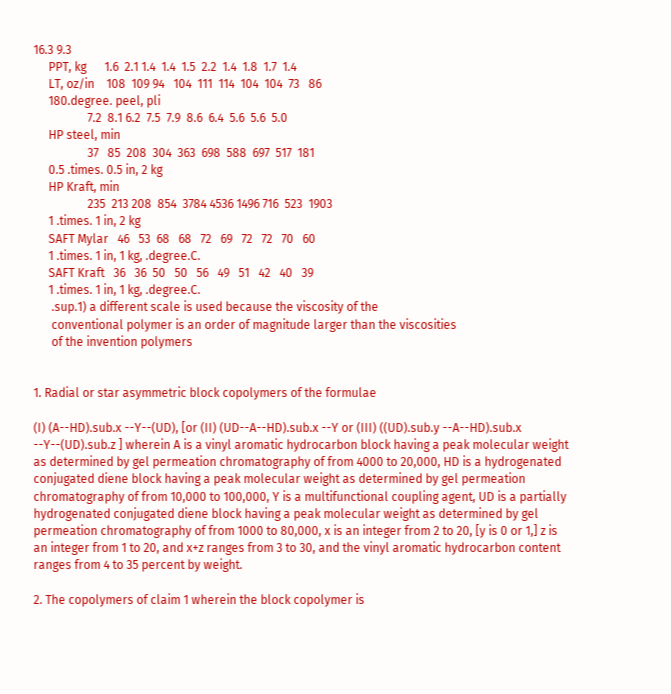16.3 9.3
     PPT, kg      1.6  2.1 1.4  1.4  1.5  2.2  1.4  1.8  1.7  1.4
     LT, oz/in    108  109 94   104  111  114  104  104  73   86
     180.degree. peel, pli
                  7.2  8.1 6.2  7.5  7.9  8.6  6.4  5.6  5.6  5.0
     HP steel, min
                  37   85  208  304  363  698  588  697  517  181
     0.5 .times. 0.5 in, 2 kg
     HP Kraft, min
                  235  213 208  854  3784 4536 1496 716  523  1903
     1 .times. 1 in, 2 kg
     SAFT Mylar   46   53  68   68   72   69   72   72   70   60
     1 .times. 1 in, 1 kg, .degree.C.
     SAFT Kraft   36   36  50   50   56   49   51   42   40   39
     1 .times. 1 in, 1 kg, .degree.C.
      .sup.1) a different scale is used because the viscosity of the
      conventional polymer is an order of magnitude larger than the viscosities
      of the invention polymers


1. Radial or star asymmetric block copolymers of the formulae

(I) (A--HD).sub.x --Y--(UD), [or (II) (UD--A--HD).sub.x --Y or (III) ((UD).sub.y --A--HD).sub.x --Y--(UD).sub.z ] wherein A is a vinyl aromatic hydrocarbon block having a peak molecular weight as determined by gel permeation chromatography of from 4000 to 20,000, HD is a hydrogenated conjugated diene block having a peak molecular weight as determined by gel permeation chromatography of from 10,000 to 100,000, Y is a multifunctional coupling agent, UD is a partially hydrogenated conjugated diene block having a peak molecular weight as determined by gel permeation chromatography of from 1000 to 80,000, x is an integer from 2 to 20, [y is 0 or 1,] z is an integer from 1 to 20, and x+z ranges from 3 to 30, and the vinyl aromatic hydrocarbon content ranges from 4 to 35 percent by weight.

2. The copolymers of claim 1 wherein the block copolymer is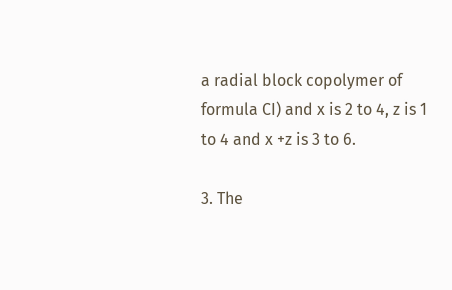a radial block copolymer of formula CI) and x is 2 to 4, z is 1 to 4 and x +z is 3 to 6.

3. The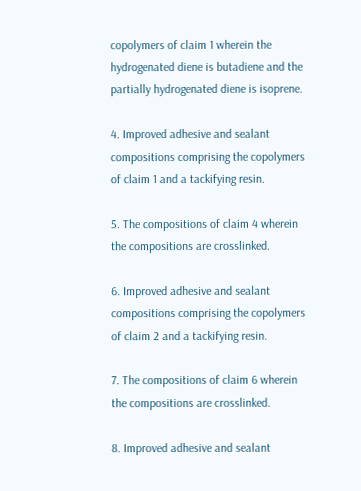copolymers of claim 1 wherein the hydrogenated diene is butadiene and the partially hydrogenated diene is isoprene.

4. Improved adhesive and sealant compositions comprising the copolymers of claim 1 and a tackifying resin.

5. The compositions of claim 4 wherein the compositions are crosslinked.

6. Improved adhesive and sealant compositions comprising the copolymers of claim 2 and a tackifying resin.

7. The compositions of claim 6 wherein the compositions are crosslinked.

8. Improved adhesive and sealant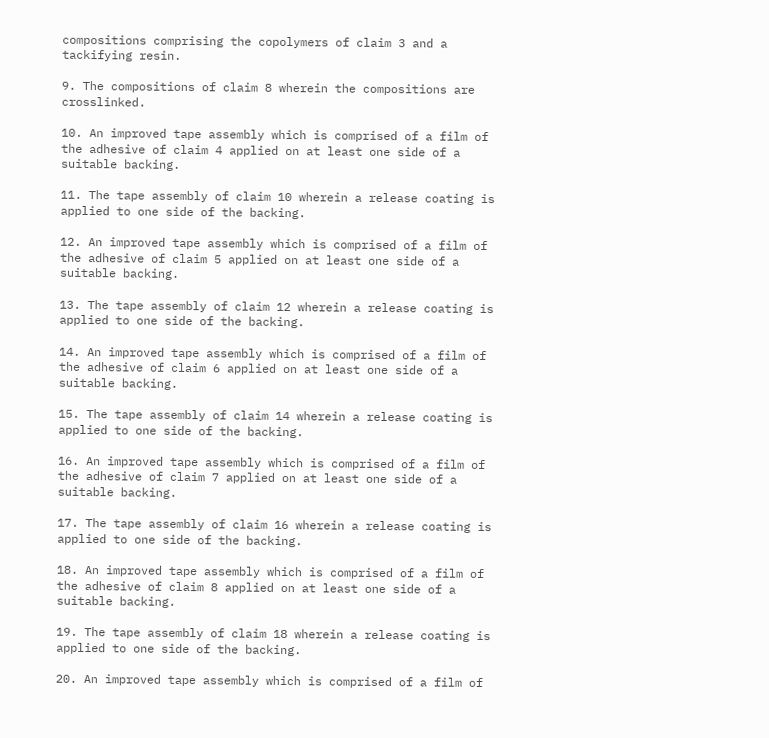compositions comprising the copolymers of claim 3 and a tackifying resin.

9. The compositions of claim 8 wherein the compositions are crosslinked.

10. An improved tape assembly which is comprised of a film of the adhesive of claim 4 applied on at least one side of a suitable backing.

11. The tape assembly of claim 10 wherein a release coating is applied to one side of the backing.

12. An improved tape assembly which is comprised of a film of the adhesive of claim 5 applied on at least one side of a suitable backing.

13. The tape assembly of claim 12 wherein a release coating is applied to one side of the backing.

14. An improved tape assembly which is comprised of a film of the adhesive of claim 6 applied on at least one side of a suitable backing.

15. The tape assembly of claim 14 wherein a release coating is applied to one side of the backing.

16. An improved tape assembly which is comprised of a film of the adhesive of claim 7 applied on at least one side of a suitable backing.

17. The tape assembly of claim 16 wherein a release coating is applied to one side of the backing.

18. An improved tape assembly which is comprised of a film of the adhesive of claim 8 applied on at least one side of a suitable backing.

19. The tape assembly of claim 18 wherein a release coating is applied to one side of the backing.

20. An improved tape assembly which is comprised of a film of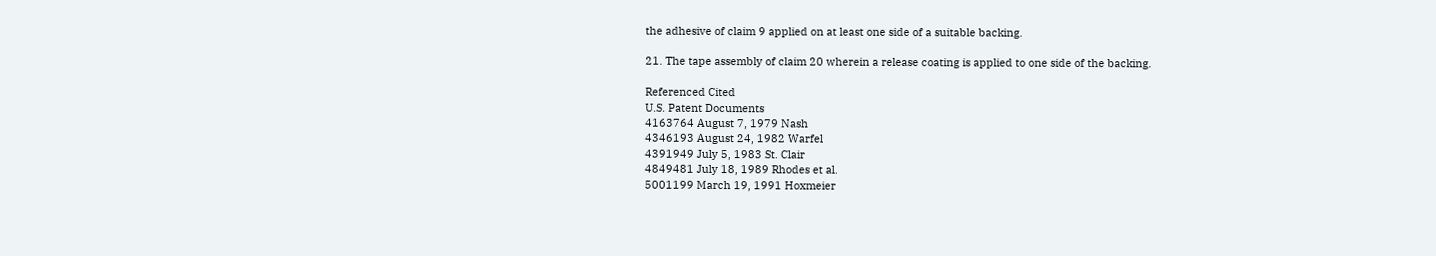the adhesive of claim 9 applied on at least one side of a suitable backing.

21. The tape assembly of claim 20 wherein a release coating is applied to one side of the backing.

Referenced Cited
U.S. Patent Documents
4163764 August 7, 1979 Nash
4346193 August 24, 1982 Warfel
4391949 July 5, 1983 St. Clair
4849481 July 18, 1989 Rhodes et al.
5001199 March 19, 1991 Hoxmeier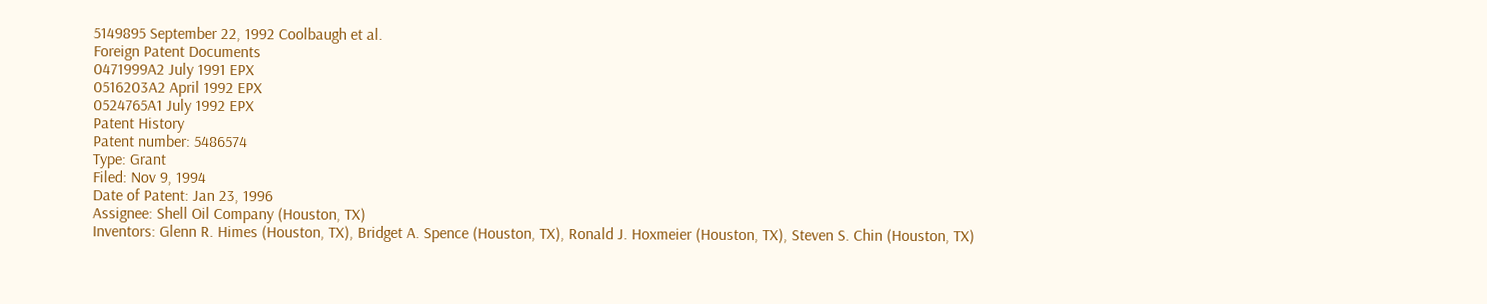5149895 September 22, 1992 Coolbaugh et al.
Foreign Patent Documents
0471999A2 July 1991 EPX
0516203A2 April 1992 EPX
0524765A1 July 1992 EPX
Patent History
Patent number: 5486574
Type: Grant
Filed: Nov 9, 1994
Date of Patent: Jan 23, 1996
Assignee: Shell Oil Company (Houston, TX)
Inventors: Glenn R. Himes (Houston, TX), Bridget A. Spence (Houston, TX), Ronald J. Hoxmeier (Houston, TX), Steven S. Chin (Houston, TX)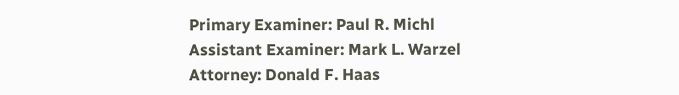Primary Examiner: Paul R. Michl
Assistant Examiner: Mark L. Warzel
Attorney: Donald F. Haas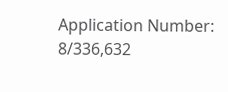Application Number: 8/336,632